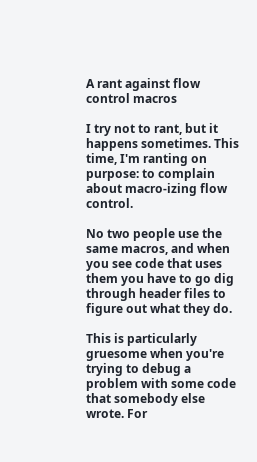A rant against flow control macros

I try not to rant, but it happens sometimes. This time, I'm ranting on purpose: to complain about macro-izing flow control.

No two people use the same macros, and when you see code that uses them you have to go dig through header files to figure out what they do.

This is particularly gruesome when you're trying to debug a problem with some code that somebody else wrote. For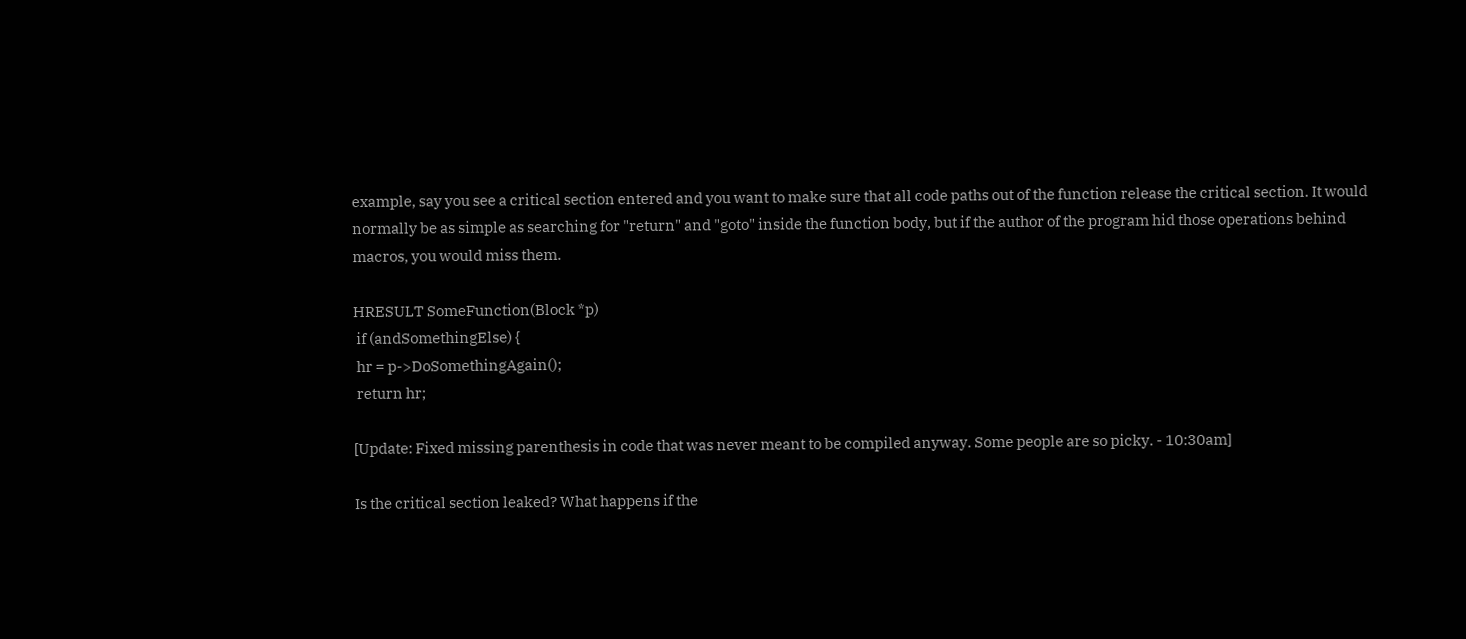example, say you see a critical section entered and you want to make sure that all code paths out of the function release the critical section. It would normally be as simple as searching for "return" and "goto" inside the function body, but if the author of the program hid those operations behind macros, you would miss them.

HRESULT SomeFunction(Block *p)
 if (andSomethingElse) {
 hr = p->DoSomethingAgain();
 return hr;

[Update: Fixed missing parenthesis in code that was never meant to be compiled anyway. Some people are so picky. - 10:30am]

Is the critical section leaked? What happens if the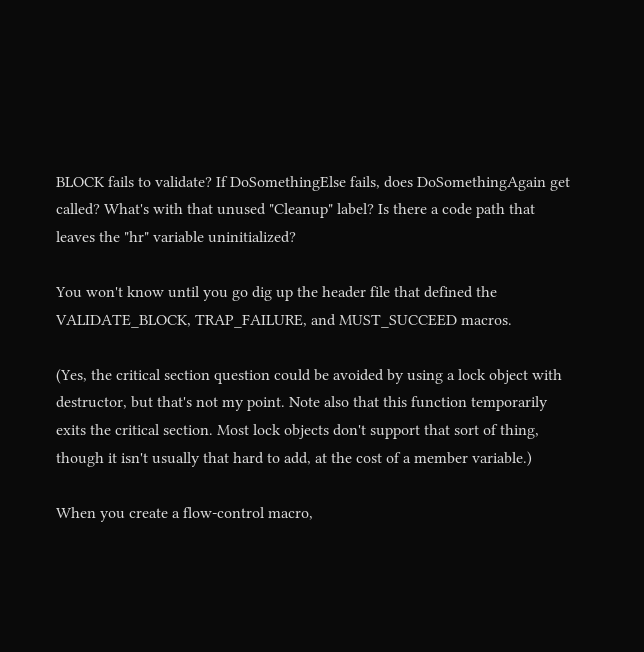BLOCK fails to validate? If DoSomethingElse fails, does DoSomethingAgain get called? What's with that unused "Cleanup" label? Is there a code path that leaves the "hr" variable uninitialized?

You won't know until you go dig up the header file that defined the VALIDATE_BLOCK, TRAP_FAILURE, and MUST_SUCCEED macros.

(Yes, the critical section question could be avoided by using a lock object with destructor, but that's not my point. Note also that this function temporarily exits the critical section. Most lock objects don't support that sort of thing, though it isn't usually that hard to add, at the cost of a member variable.)

When you create a flow-control macro,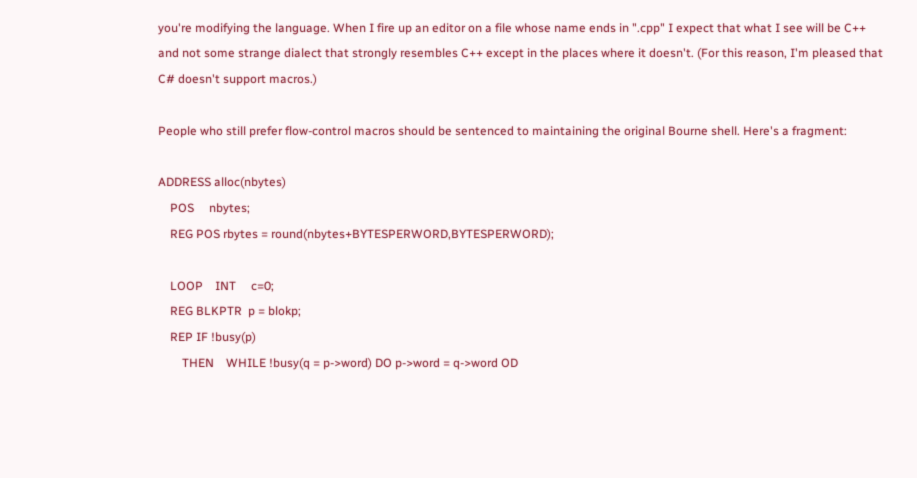you're modifying the language. When I fire up an editor on a file whose name ends in ".cpp" I expect that what I see will be C++ and not some strange dialect that strongly resembles C++ except in the places where it doesn't. (For this reason, I'm pleased that C# doesn't support macros.)

People who still prefer flow-control macros should be sentenced to maintaining the original Bourne shell. Here's a fragment:

ADDRESS alloc(nbytes)
    POS     nbytes;
    REG POS rbytes = round(nbytes+BYTESPERWORD,BYTESPERWORD);

    LOOP    INT     c=0;
    REG BLKPTR  p = blokp;
    REP IF !busy(p)
        THEN    WHILE !busy(q = p->word) DO p->word = q->word OD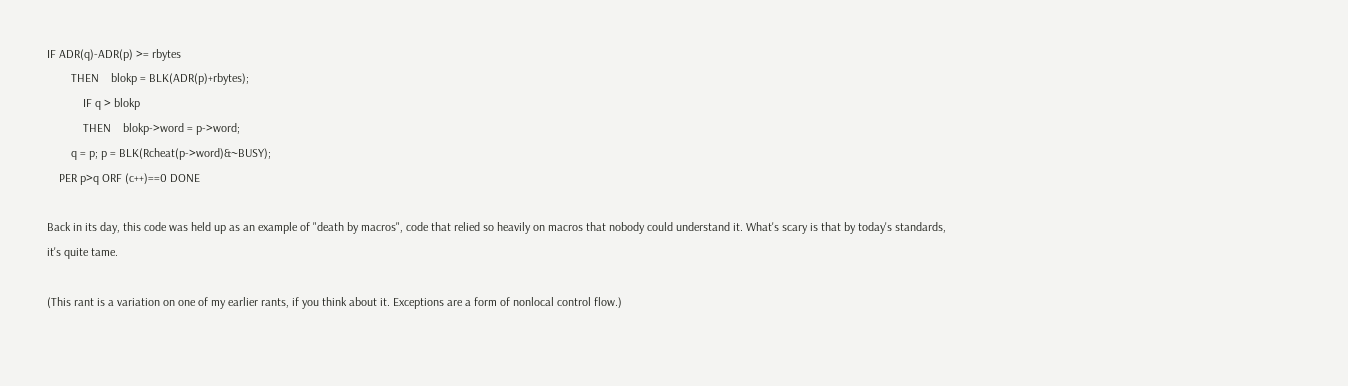IF ADR(q)-ADR(p) >= rbytes
        THEN    blokp = BLK(ADR(p)+rbytes);
            IF q > blokp
            THEN    blokp->word = p->word;
        q = p; p = BLK(Rcheat(p->word)&~BUSY);
    PER p>q ORF (c++)==0 DONE

Back in its day, this code was held up as an example of "death by macros", code that relied so heavily on macros that nobody could understand it. What's scary is that by today's standards, it's quite tame.

(This rant is a variation on one of my earlier rants, if you think about it. Exceptions are a form of nonlocal control flow.)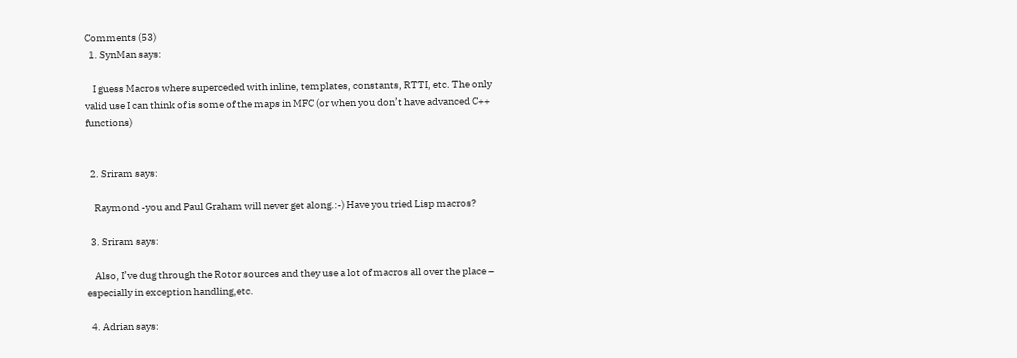Comments (53)
  1. SynMan says:

    I guess Macros where superceded with inline, templates, constants, RTTI, etc. The only valid use I can think of is some of the maps in MFC (or when you don’t have advanced C++ functions)


  2. Sriram says:

    Raymond -you and Paul Graham will never get along.:-) Have you tried Lisp macros?

  3. Sriram says:

    Also, I’ve dug through the Rotor sources and they use a lot of macros all over the place – especially in exception handling,etc.

  4. Adrian says: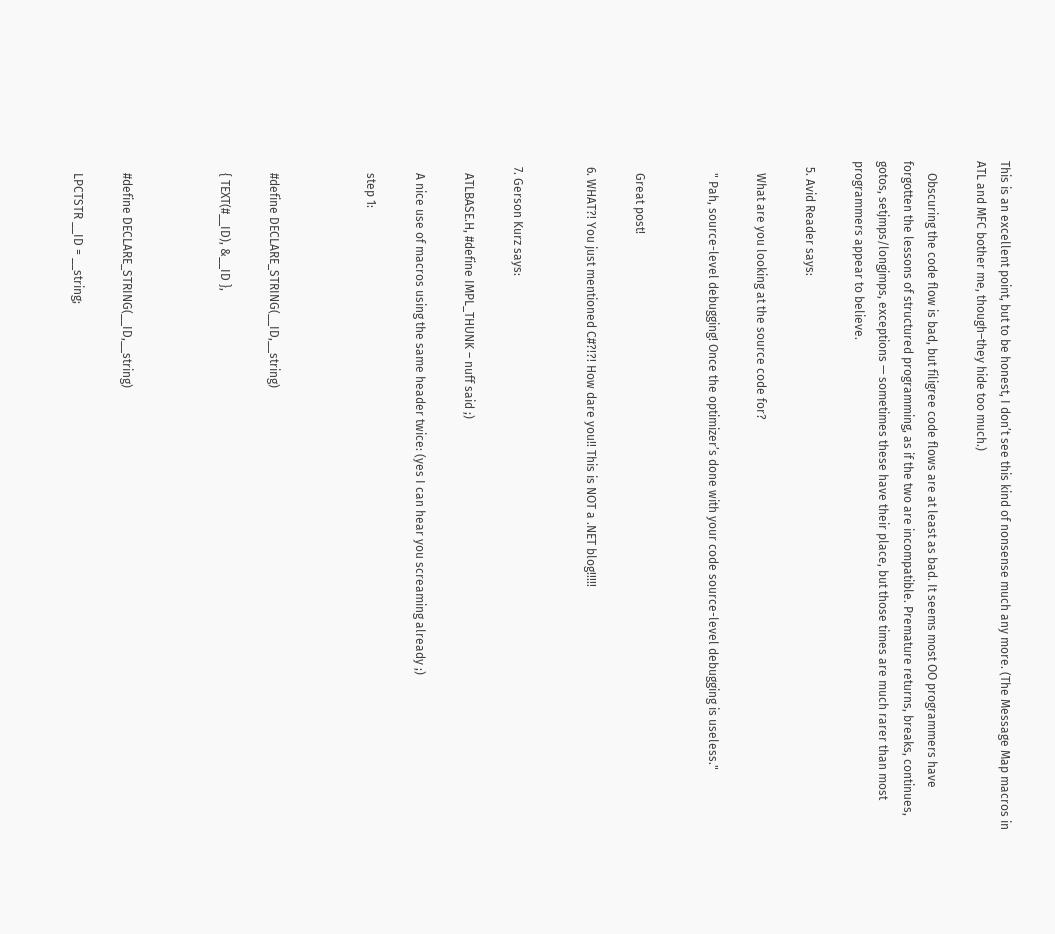This is an excellent point, but to be honest, I don’t see this kind of nonsense much any more. (The Message Map macros in ATL and MFC bother me, though–they hide too much.)

    Obscuring the code flow is bad, but filigree code flows are at least as bad. It seems most OO programmers have forgotten the lessons of structured programming, as if the two are incompatible. Premature returns, breaks, continues, gotos, setjmps/longjmps, exceptions — sometimes these have their place, but those times are much rarer than most programmers appear to believe.

  5. Avid Reader says:

    What are you looking at the source code for?

    " Pah, source-level debugging! Once the optimizer’s done with your code source-level debugging is useless."


    Great post!

  6. WHAT?! You just mentioned C#?!?! How dare you!! This is NOT a .NET blog!!!!!


  7. Gerson Kurz says:

    ATLBASE.H, #define IMPL_THUNK – nuff said ;)

    A nice use of macros using the same header twice: (yes I can hear you screaming already ;)

    step 1:



    #define DECLARE_STRING(__ID,__string)

    { TEXT(#__ID), &__ID },



    #define DECLARE_STRING(__ID,__string)

    LPCTSTR __ID = __string;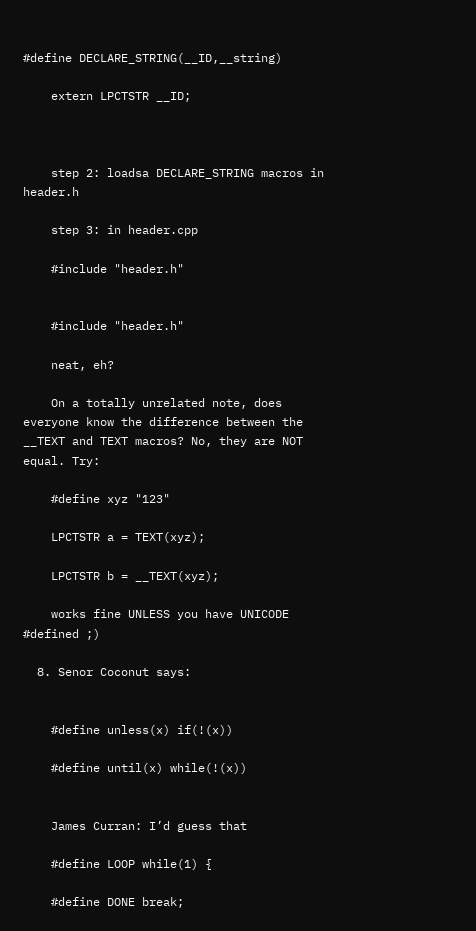#define DECLARE_STRING(__ID,__string)

    extern LPCTSTR __ID;



    step 2: loadsa DECLARE_STRING macros in header.h

    step 3: in header.cpp

    #include "header.h"


    #include "header.h"

    neat, eh?

    On a totally unrelated note, does everyone know the difference between the __TEXT and TEXT macros? No, they are NOT equal. Try:

    #define xyz "123"

    LPCTSTR a = TEXT(xyz);

    LPCTSTR b = __TEXT(xyz);

    works fine UNLESS you have UNICODE #defined ;)

  8. Senor Coconut says:


    #define unless(x) if(!(x))

    #define until(x) while(!(x))


    James Curran: I’d guess that

    #define LOOP while(1) {

    #define DONE break;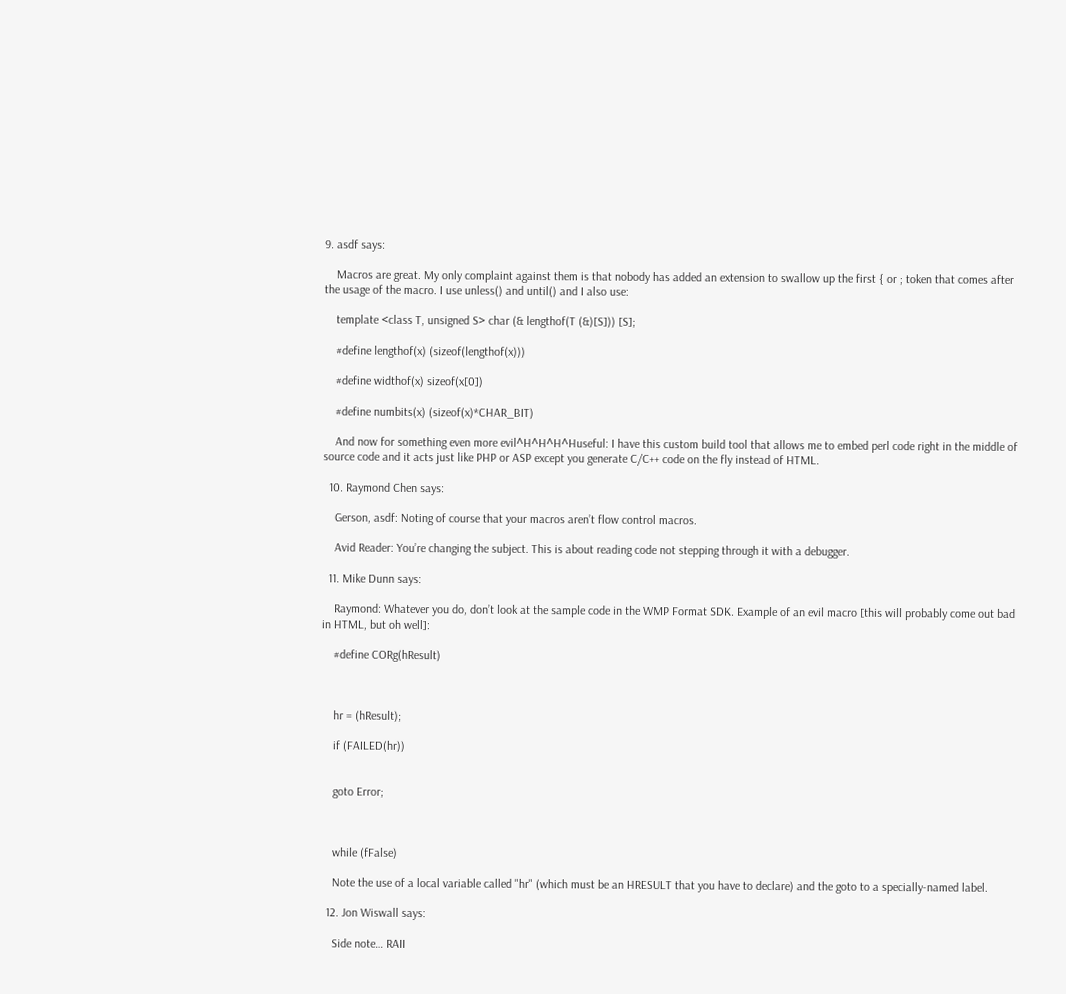9. asdf says:

    Macros are great. My only complaint against them is that nobody has added an extension to swallow up the first { or ; token that comes after the usage of the macro. I use unless() and until() and I also use:

    template <class T, unsigned S> char (& lengthof(T (&)[S])) [S];

    #define lengthof(x) (sizeof(lengthof(x)))

    #define widthof(x) sizeof(x[0])

    #define numbits(x) (sizeof(x)*CHAR_BIT)

    And now for something even more evil^H^H^H^Huseful: I have this custom build tool that allows me to embed perl code right in the middle of source code and it acts just like PHP or ASP except you generate C/C++ code on the fly instead of HTML.

  10. Raymond Chen says:

    Gerson, asdf: Noting of course that your macros aren’t flow control macros.

    Avid Reader: You’re changing the subject. This is about reading code not stepping through it with a debugger.

  11. Mike Dunn says:

    Raymond: Whatever you do, don’t look at the sample code in the WMP Format SDK. Example of an evil macro [this will probably come out bad in HTML, but oh well]:

    #define CORg(hResult)



    hr = (hResult);

    if (FAILED(hr))


    goto Error;



    while (fFalse)

    Note the use of a local variable called "hr" (which must be an HRESULT that you have to declare) and the goto to a specially-named label.

  12. Jon Wiswall says:

    Side note… RAII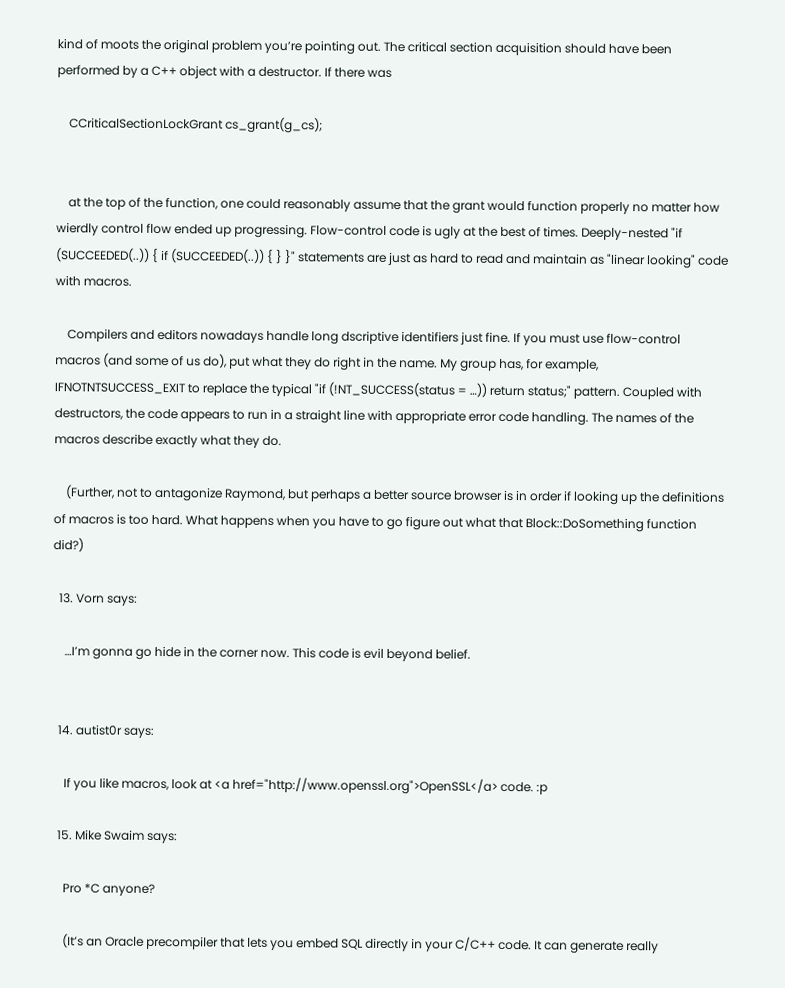kind of moots the original problem you’re pointing out. The critical section acquisition should have been performed by a C++ object with a destructor. If there was

    CCriticalSectionLockGrant cs_grant(g_cs);


    at the top of the function, one could reasonably assume that the grant would function properly no matter how wierdly control flow ended up progressing. Flow-control code is ugly at the best of times. Deeply-nested "if (SUCCEEDED(..)) { if (SUCCEEDED(..)) { } }" statements are just as hard to read and maintain as "linear looking" code with macros.

    Compilers and editors nowadays handle long dscriptive identifiers just fine. If you must use flow-control macros (and some of us do), put what they do right in the name. My group has, for example, IFNOTNTSUCCESS_EXIT to replace the typical "if (!NT_SUCCESS(status = …)) return status;" pattern. Coupled with destructors, the code appears to run in a straight line with appropriate error code handling. The names of the macros describe exactly what they do.

    (Further, not to antagonize Raymond, but perhaps a better source browser is in order if looking up the definitions of macros is too hard. What happens when you have to go figure out what that Block::DoSomething function did?)

  13. Vorn says:

    …I’m gonna go hide in the corner now. This code is evil beyond belief.


  14. autist0r says:

    If you like macros, look at <a href="http://www.openssl.org">OpenSSL</a> code. :p

  15. Mike Swaim says:

    Pro *C anyone?

    (It’s an Oracle precompiler that lets you embed SQL directly in your C/C++ code. It can generate really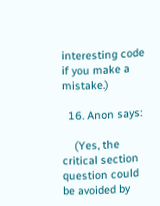interesting code if you make a mistake.)

  16. Anon says:

    (Yes, the critical section question could be avoided by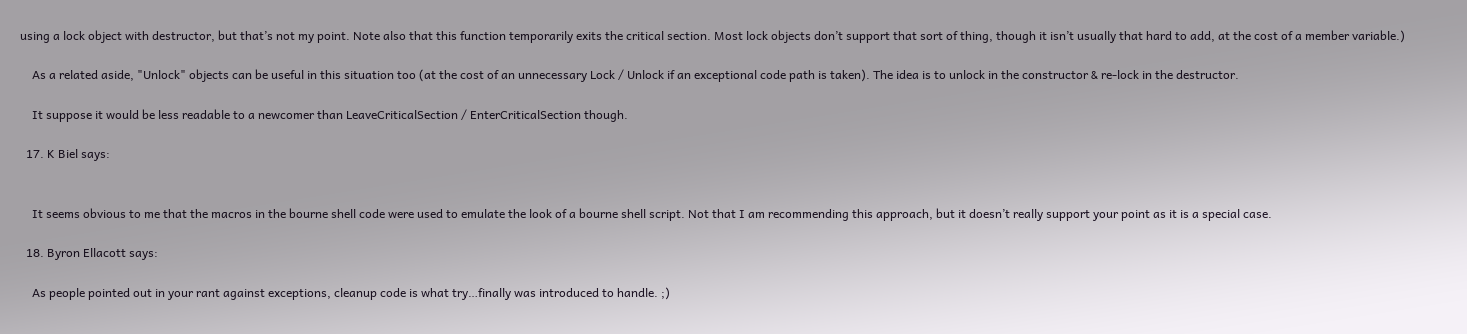using a lock object with destructor, but that’s not my point. Note also that this function temporarily exits the critical section. Most lock objects don’t support that sort of thing, though it isn’t usually that hard to add, at the cost of a member variable.)

    As a related aside, "Unlock" objects can be useful in this situation too (at the cost of an unnecessary Lock / Unlock if an exceptional code path is taken). The idea is to unlock in the constructor & re-lock in the destructor.

    It suppose it would be less readable to a newcomer than LeaveCriticalSection / EnterCriticalSection though.

  17. K Biel says:


    It seems obvious to me that the macros in the bourne shell code were used to emulate the look of a bourne shell script. Not that I am recommending this approach, but it doesn’t really support your point as it is a special case.

  18. Byron Ellacott says:

    As people pointed out in your rant against exceptions, cleanup code is what try…finally was introduced to handle. ;)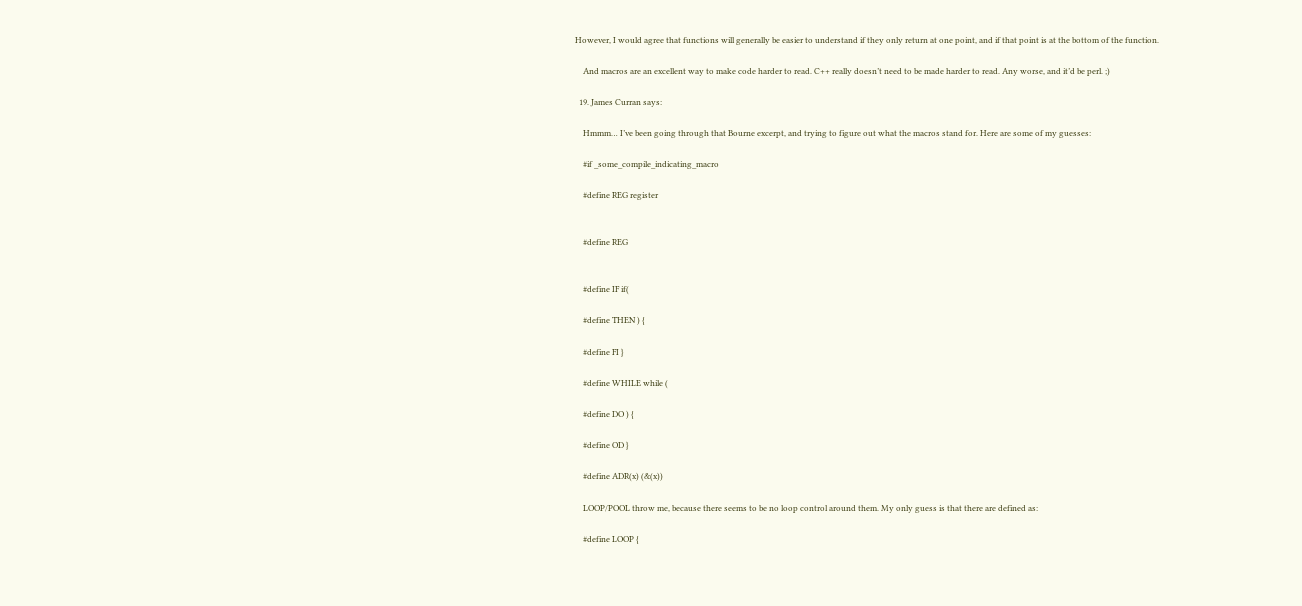However, I would agree that functions will generally be easier to understand if they only return at one point, and if that point is at the bottom of the function.

    And macros are an excellent way to make code harder to read. C++ really doesn’t need to be made harder to read. Any worse, and it’d be perl. ;)

  19. James Curran says:

    Hmmm… I’ve been going through that Bourne excerpt, and trying to figure out what the macros stand for. Here are some of my guesses:

    #if _some_compile_indicating_macro

    #define REG register


    #define REG


    #define IF if(

    #define THEN ) {

    #define FI }

    #define WHILE while (

    #define DO ) {

    #define OD }

    #define ADR(x) (&(x))

    LOOP/POOL throw me, because there seems to be no loop control around them. My only guess is that there are defined as:

    #define LOOP {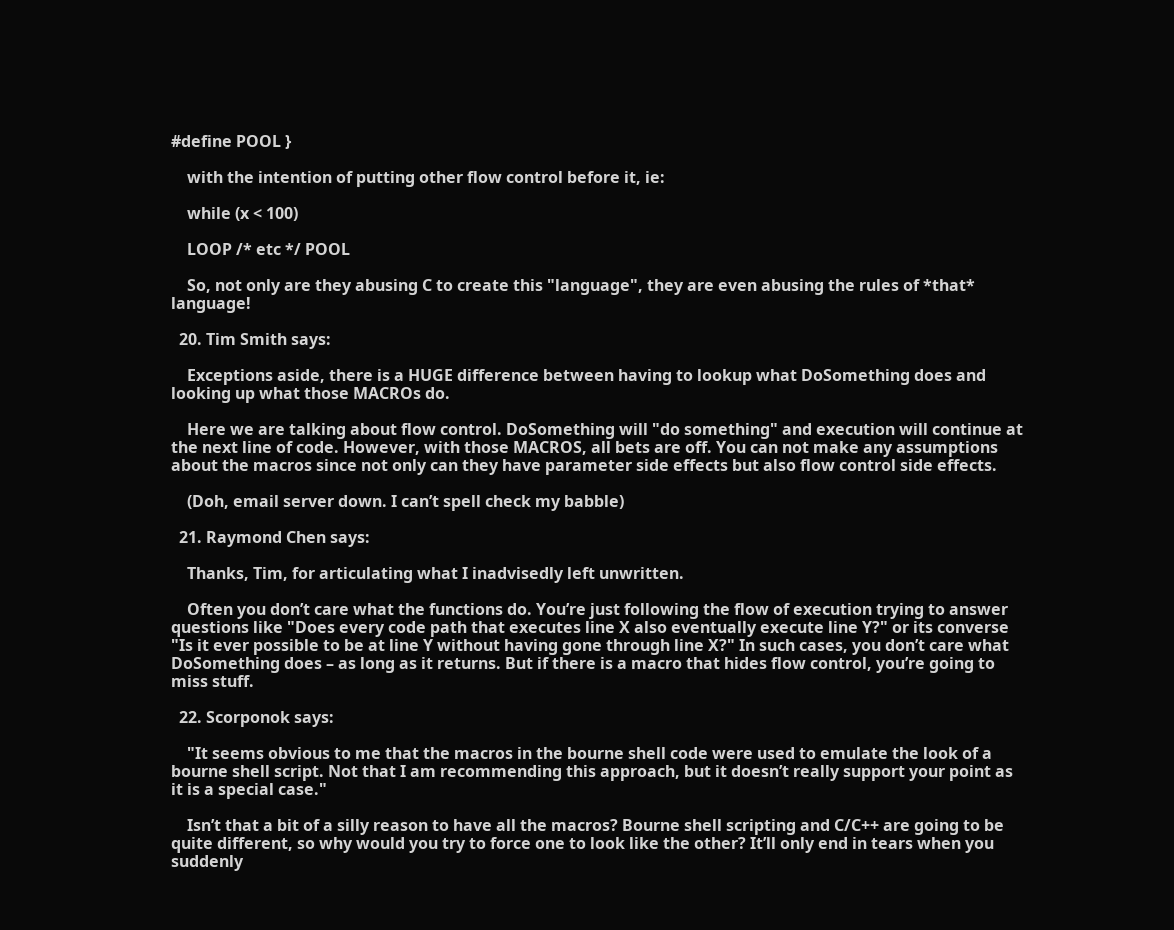#define POOL }

    with the intention of putting other flow control before it, ie:

    while (x < 100)

    LOOP /* etc */ POOL

    So, not only are they abusing C to create this "language", they are even abusing the rules of *that* language!

  20. Tim Smith says:

    Exceptions aside, there is a HUGE difference between having to lookup what DoSomething does and looking up what those MACROs do.

    Here we are talking about flow control. DoSomething will "do something" and execution will continue at the next line of code. However, with those MACROS, all bets are off. You can not make any assumptions about the macros since not only can they have parameter side effects but also flow control side effects.

    (Doh, email server down. I can’t spell check my babble)

  21. Raymond Chen says:

    Thanks, Tim, for articulating what I inadvisedly left unwritten.

    Often you don’t care what the functions do. You’re just following the flow of execution trying to answer questions like "Does every code path that executes line X also eventually execute line Y?" or its converse "Is it ever possible to be at line Y without having gone through line X?" In such cases, you don’t care what DoSomething does – as long as it returns. But if there is a macro that hides flow control, you’re going to miss stuff.

  22. Scorponok says:

    "It seems obvious to me that the macros in the bourne shell code were used to emulate the look of a bourne shell script. Not that I am recommending this approach, but it doesn’t really support your point as it is a special case."

    Isn’t that a bit of a silly reason to have all the macros? Bourne shell scripting and C/C++ are going to be quite different, so why would you try to force one to look like the other? It’ll only end in tears when you suddenly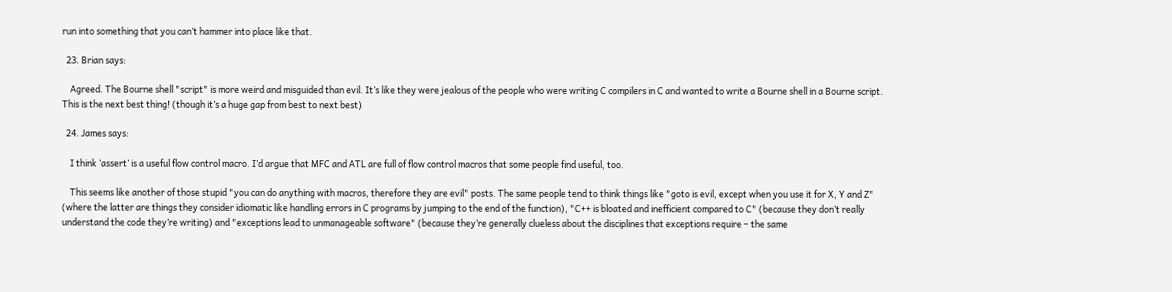run into something that you can’t hammer into place like that.

  23. Brian says:

    Agreed. The Bourne shell "script" is more weird and misguided than evil. It’s like they were jealous of the people who were writing C compilers in C and wanted to write a Bourne shell in a Bourne script. This is the next best thing! (though it’s a huge gap from best to next best)

  24. James says:

    I think ‘assert’ is a useful flow control macro. I’d argue that MFC and ATL are full of flow control macros that some people find useful, too.

    This seems like another of those stupid "you can do anything with macros, therefore they are evil" posts. The same people tend to think things like "goto is evil, except when you use it for X, Y and Z" (where the latter are things they consider idiomatic like handling errors in C programs by jumping to the end of the function), "C++ is bloated and inefficient compared to C" (because they don’t really understand the code they’re writing) and "exceptions lead to unmanageable software" (because they’re generally clueless about the disciplines that exceptions require – the same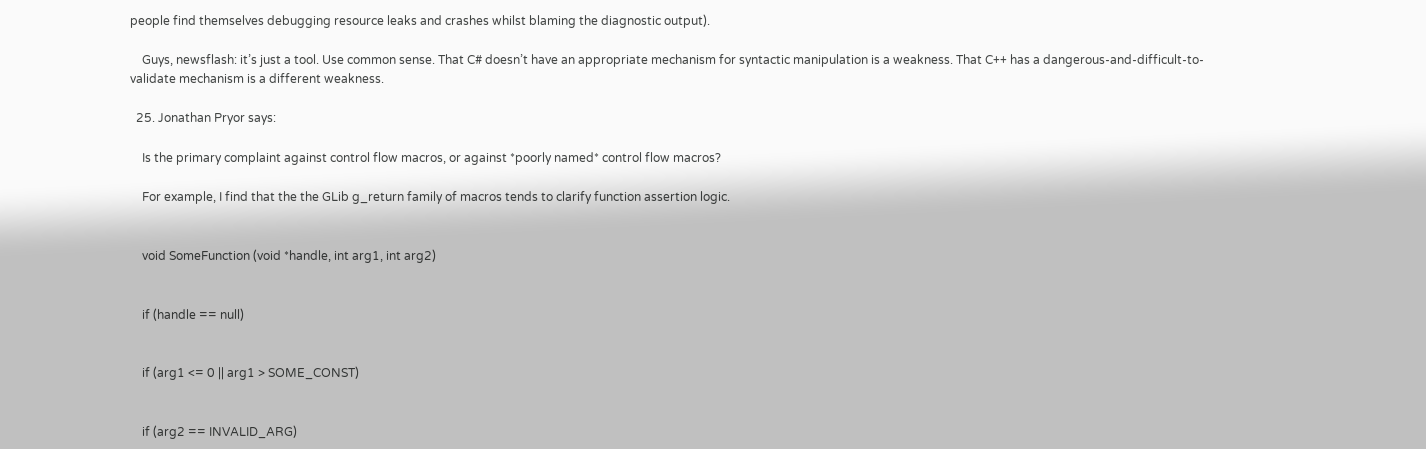people find themselves debugging resource leaks and crashes whilst blaming the diagnostic output).

    Guys, newsflash: it’s just a tool. Use common sense. That C# doesn’t have an appropriate mechanism for syntactic manipulation is a weakness. That C++ has a dangerous-and-difficult-to-validate mechanism is a different weakness.

  25. Jonathan Pryor says:

    Is the primary complaint against control flow macros, or against *poorly named* control flow macros?

    For example, I find that the the GLib g_return family of macros tends to clarify function assertion logic.


    void SomeFunction (void *handle, int arg1, int arg2)


    if (handle == null)


    if (arg1 <= 0 || arg1 > SOME_CONST)


    if (arg2 == INVALID_ARG)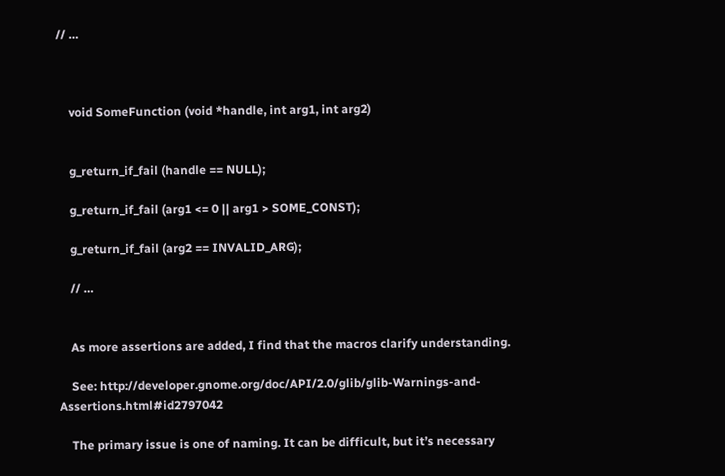// …



    void SomeFunction (void *handle, int arg1, int arg2)


    g_return_if_fail (handle == NULL);

    g_return_if_fail (arg1 <= 0 || arg1 > SOME_CONST);

    g_return_if_fail (arg2 == INVALID_ARG);

    // …


    As more assertions are added, I find that the macros clarify understanding.

    See: http://developer.gnome.org/doc/API/2.0/glib/glib-Warnings-and-Assertions.html#id2797042

    The primary issue is one of naming. It can be difficult, but it’s necessary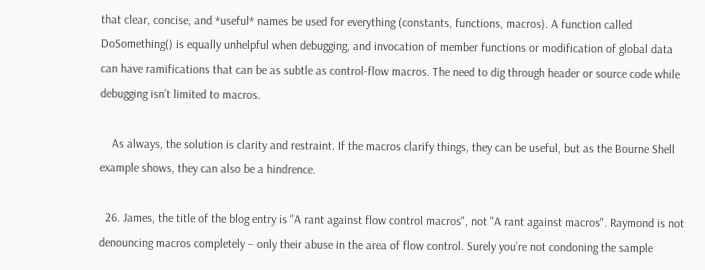that clear, concise, and *useful* names be used for everything (constants, functions, macros). A function called DoSomething() is equally unhelpful when debugging, and invocation of member functions or modification of global data can have ramifications that can be as subtle as control-flow macros. The need to dig through header or source code while debugging isn’t limited to macros.

    As always, the solution is clarity and restraint. If the macros clarify things, they can be useful, but as the Bourne Shell example shows, they can also be a hindrence.

  26. James, the title of the blog entry is "A rant against flow control macros", not "A rant against macros". Raymond is not denouncing macros completely – only their abuse in the area of flow control. Surely you’re not condoning the sample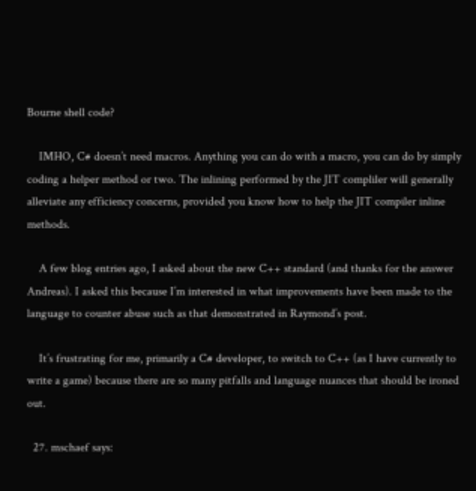Bourne shell code?

    IMHO, C# doesn’t need macros. Anything you can do with a macro, you can do by simply coding a helper method or two. The inlining performed by the JIT compliler will generally alleviate any efficiency concerns, provided you know how to help the JIT compiler inline methods.

    A few blog entries ago, I asked about the new C++ standard (and thanks for the answer Andreas). I asked this because I’m interested in what improvements have been made to the language to counter abuse such as that demonstrated in Raymond’s post.

    It’s frustrating for me, primarily a C# developer, to switch to C++ (as I have currently to write a game) because there are so many pitfalls and language nuances that should be ironed out.

  27. mschaef says: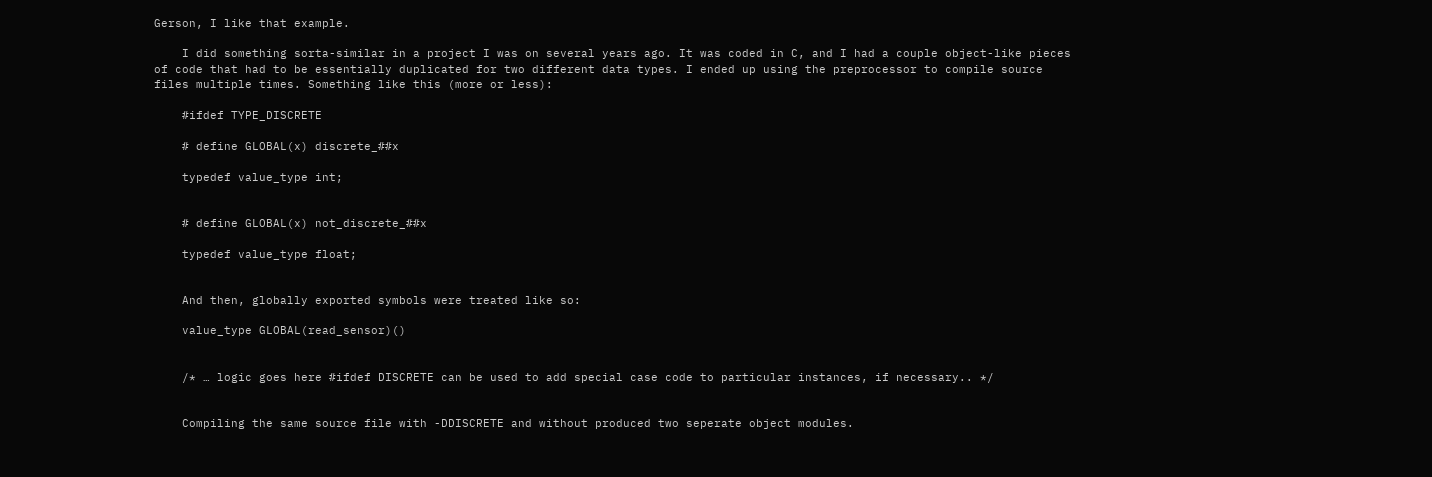Gerson, I like that example.

    I did something sorta-similar in a project I was on several years ago. It was coded in C, and I had a couple object-like pieces of code that had to be essentially duplicated for two different data types. I ended up using the preprocessor to compile source files multiple times. Something like this (more or less):

    #ifdef TYPE_DISCRETE

    # define GLOBAL(x) discrete_##x

    typedef value_type int;


    # define GLOBAL(x) not_discrete_##x

    typedef value_type float;


    And then, globally exported symbols were treated like so:

    value_type GLOBAL(read_sensor)()


    /* … logic goes here #ifdef DISCRETE can be used to add special case code to particular instances, if necessary.. */


    Compiling the same source file with -DDISCRETE and without produced two seperate object modules.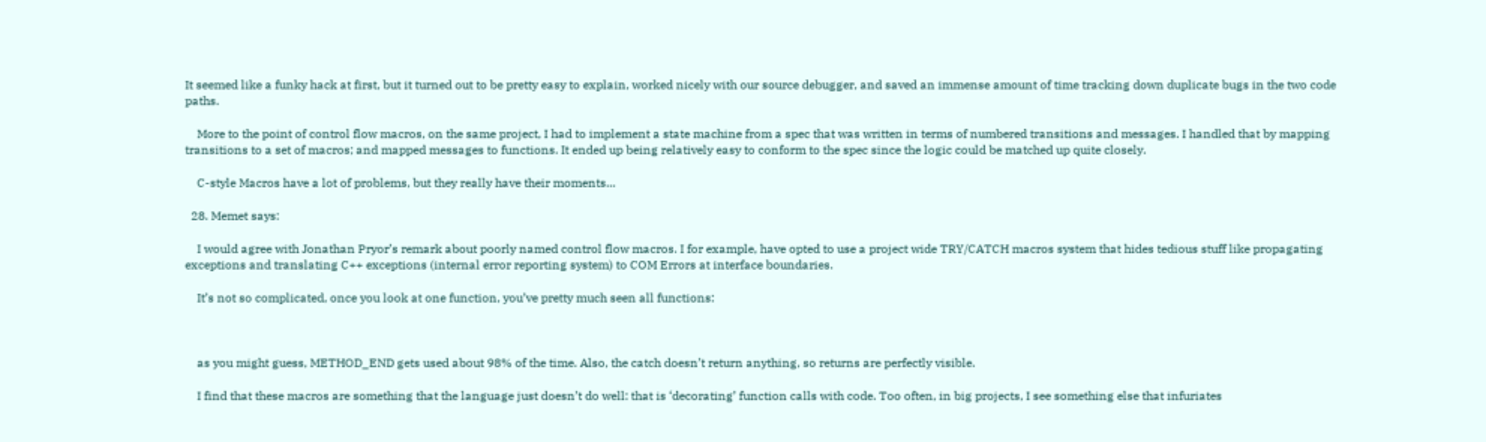It seemed like a funky hack at first, but it turned out to be pretty easy to explain, worked nicely with our source debugger, and saved an immense amount of time tracking down duplicate bugs in the two code paths.

    More to the point of control flow macros, on the same project, I had to implement a state machine from a spec that was written in terms of numbered transitions and messages. I handled that by mapping transitions to a set of macros; and mapped messages to functions. It ended up being relatively easy to conform to the spec since the logic could be matched up quite closely.

    C-style Macros have a lot of problems, but they really have their moments…

  28. Memet says:

    I would agree with Jonathan Pryor’s remark about poorly named control flow macros. I for example, have opted to use a project wide TRY/CATCH macros system that hides tedious stuff like propagating exceptions and translating C++ exceptions (internal error reporting system) to COM Errors at interface boundaries.

    It’s not so complicated, once you look at one function, you’ve pretty much seen all functions:



    as you might guess, METHOD_END gets used about 98% of the time. Also, the catch doesn’t return anything, so returns are perfectly visible.

    I find that these macros are something that the language just doesn’t do well: that is ‘decorating’ function calls with code. Too often, in big projects, I see something else that infuriates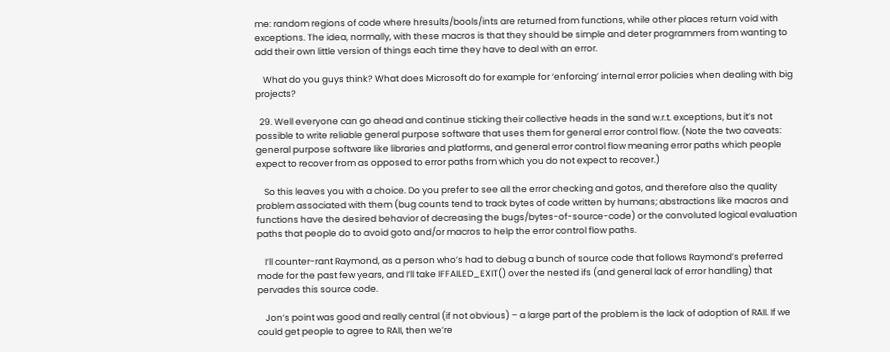me: random regions of code where hresults/bools/ints are returned from functions, while other places return void with exceptions. The idea, normally, with these macros is that they should be simple and deter programmers from wanting to add their own little version of things each time they have to deal with an error.

    What do you guys think? What does Microsoft do for example for ‘enforcing’ internal error policies when dealing with big projects?

  29. Well everyone can go ahead and continue sticking their collective heads in the sand w.r.t. exceptions, but it’s not possible to write reliable general purpose software that uses them for general error control flow. (Note the two caveats: general purpose software like libraries and platforms, and general error control flow meaning error paths which people expect to recover from as opposed to error paths from which you do not expect to recover.)

    So this leaves you with a choice. Do you prefer to see all the error checking and gotos, and therefore also the quality problem associated with them (bug counts tend to track bytes of code written by humans; abstractions like macros and functions have the desired behavior of decreasing the bugs/bytes-of-source-code) or the convoluted logical evaluation paths that people do to avoid goto and/or macros to help the error control flow paths.

    I’ll counter-rant Raymond, as a person who’s had to debug a bunch of source code that follows Raymond’s preferred mode for the past few years, and I’ll take IFFAILED_EXIT() over the nested ifs (and general lack of error handling) that pervades this source code.

    Jon’s point was good and really central (if not obvious) – a large part of the problem is the lack of adoption of RAII. If we could get people to agree to RAII, then we’re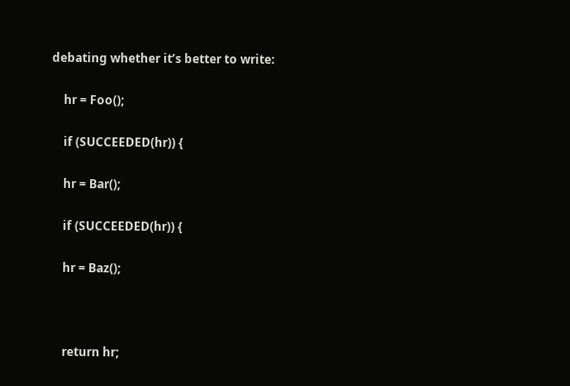debating whether it’s better to write:

    hr = Foo();

    if (SUCCEEDED(hr)) {

    hr = Bar();

    if (SUCCEEDED(hr)) {

    hr = Baz();



    return hr;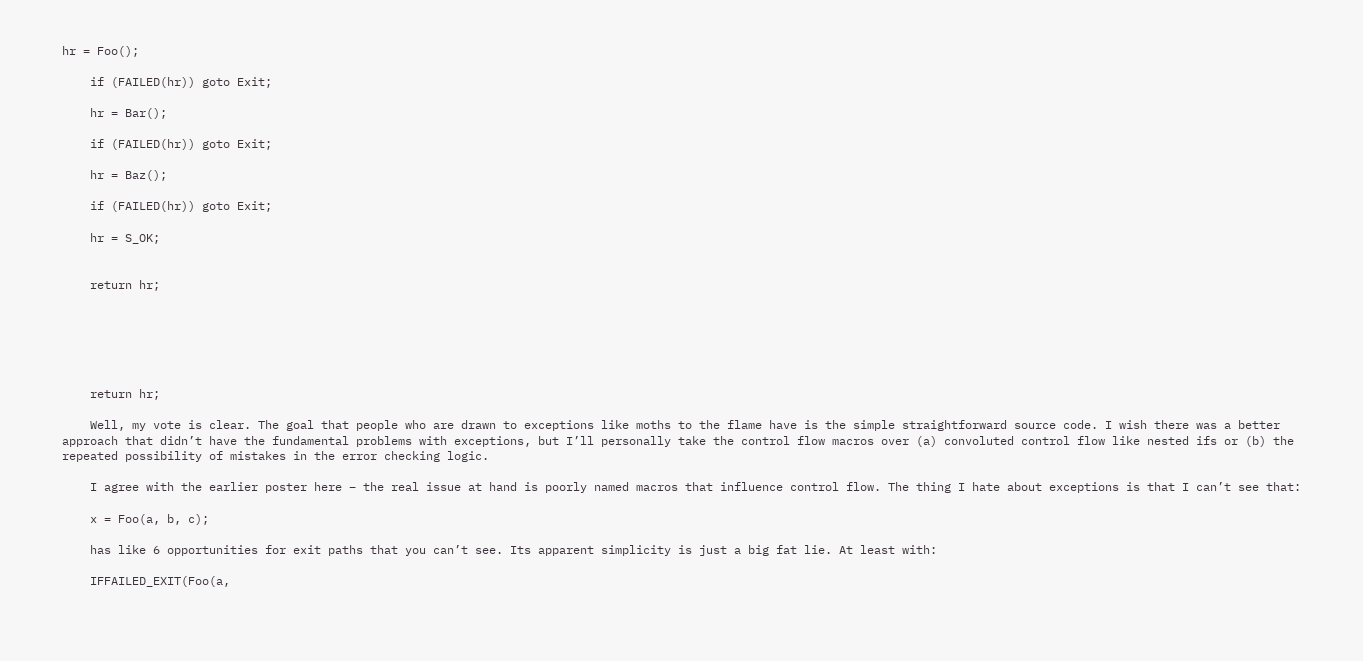hr = Foo();

    if (FAILED(hr)) goto Exit;

    hr = Bar();

    if (FAILED(hr)) goto Exit;

    hr = Baz();

    if (FAILED(hr)) goto Exit;

    hr = S_OK;


    return hr;






    return hr;

    Well, my vote is clear. The goal that people who are drawn to exceptions like moths to the flame have is the simple straightforward source code. I wish there was a better approach that didn’t have the fundamental problems with exceptions, but I’ll personally take the control flow macros over (a) convoluted control flow like nested ifs or (b) the repeated possibility of mistakes in the error checking logic.

    I agree with the earlier poster here – the real issue at hand is poorly named macros that influence control flow. The thing I hate about exceptions is that I can’t see that:

    x = Foo(a, b, c);

    has like 6 opportunities for exit paths that you can’t see. Its apparent simplicity is just a big fat lie. At least with:

    IFFAILED_EXIT(Foo(a,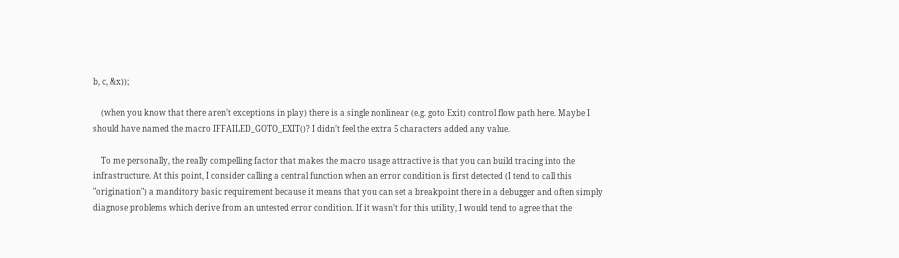b, c, &x));

    (when you know that there aren’t exceptions in play) there is a single nonlinear (e.g. goto Exit) control flow path here. Maybe I should have named the macro IFFAILED_GOTO_EXIT()? I didn’t feel the extra 5 characters added any value.

    To me personally, the really compelling factor that makes the macro usage attractive is that you can build tracing into the infrastructure. At this point, I consider calling a central function when an error condition is first detected (I tend to call this "origination") a manditory basic requirement because it means that you can set a breakpoint there in a debugger and often simply diagnose problems which derive from an untested error condition. If it wasn’t for this utility, I would tend to agree that the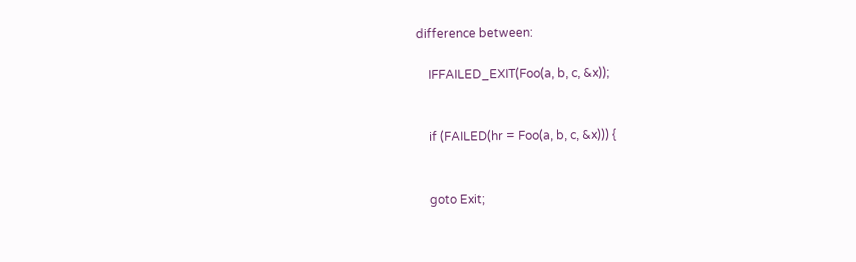difference between:

    IFFAILED_EXIT(Foo(a, b, c, &x));


    if (FAILED(hr = Foo(a, b, c, &x))) {


    goto Exit;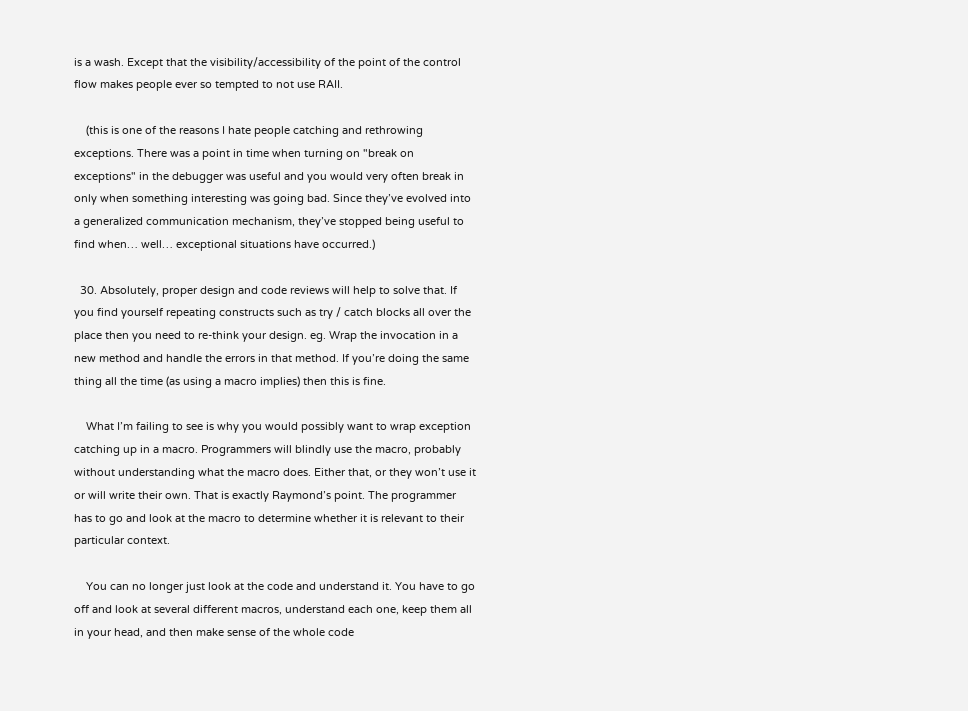is a wash. Except that the visibility/accessibility of the point of the control flow makes people ever so tempted to not use RAII.

    (this is one of the reasons I hate people catching and rethrowing exceptions. There was a point in time when turning on "break on exceptions" in the debugger was useful and you would very often break in only when something interesting was going bad. Since they’ve evolved into a generalized communication mechanism, they’ve stopped being useful to find when… well… exceptional situations have occurred.)

  30. Absolutely, proper design and code reviews will help to solve that. If you find yourself repeating constructs such as try / catch blocks all over the place then you need to re-think your design. eg. Wrap the invocation in a new method and handle the errors in that method. If you’re doing the same thing all the time (as using a macro implies) then this is fine.

    What I’m failing to see is why you would possibly want to wrap exception catching up in a macro. Programmers will blindly use the macro, probably without understanding what the macro does. Either that, or they won’t use it or will write their own. That is exactly Raymond’s point. The programmer has to go and look at the macro to determine whether it is relevant to their particular context.

    You can no longer just look at the code and understand it. You have to go off and look at several different macros, understand each one, keep them all in your head, and then make sense of the whole code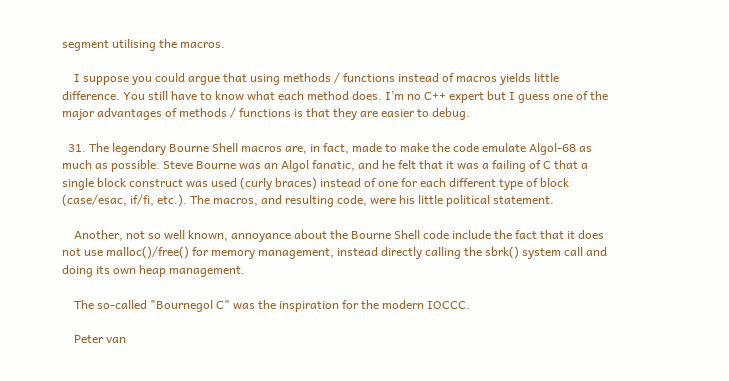segment utilising the macros.

    I suppose you could argue that using methods / functions instead of macros yields little difference. You still have to know what each method does. I’m no C++ expert but I guess one of the major advantages of methods / functions is that they are easier to debug.

  31. The legendary Bourne Shell macros are, in fact, made to make the code emulate Algol-68 as much as possible. Steve Bourne was an Algol fanatic, and he felt that it was a failing of C that a single block construct was used (curly braces) instead of one for each different type of block (case/esac, if/fi, etc.). The macros, and resulting code, were his little political statement.

    Another, not so well known, annoyance about the Bourne Shell code include the fact that it does not use malloc()/free() for memory management, instead directly calling the sbrk() system call and doing its own heap management.

    The so-called "Bournegol C" was the inspiration for the modern IOCCC.

    Peter van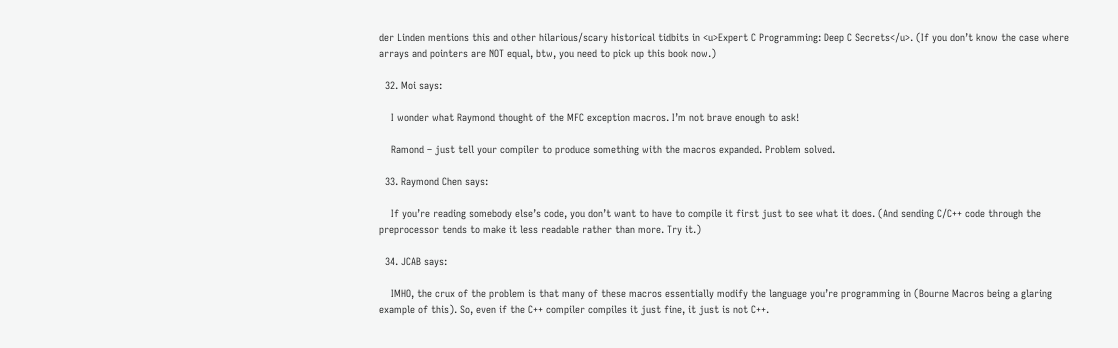der Linden mentions this and other hilarious/scary historical tidbits in <u>Expert C Programming: Deep C Secrets</u>. (If you don’t know the case where arrays and pointers are NOT equal, btw, you need to pick up this book now.)

  32. Moi says:

    I wonder what Raymond thought of the MFC exception macros. I’m not brave enough to ask!

    Ramond – just tell your compiler to produce something with the macros expanded. Problem solved.

  33. Raymond Chen says:

    If you’re reading somebody else’s code, you don’t want to have to compile it first just to see what it does. (And sending C/C++ code through the preprocessor tends to make it less readable rather than more. Try it.)

  34. JCAB says:

    IMHO, the crux of the problem is that many of these macros essentially modify the language you’re programming in (Bourne Macros being a glaring example of this). So, even if the C++ compiler compiles it just fine, it just is not C++.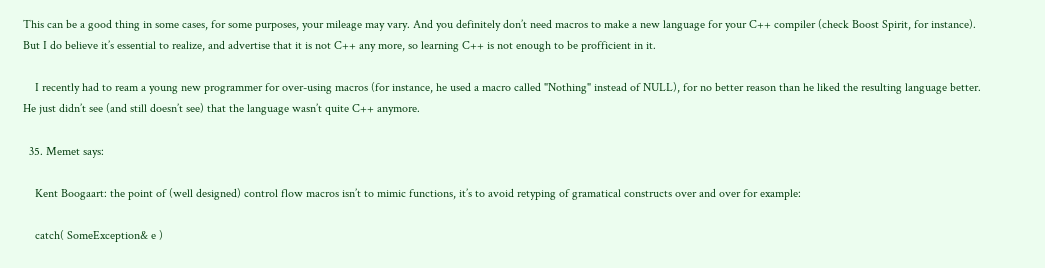This can be a good thing in some cases, for some purposes, your mileage may vary. And you definitely don’t need macros to make a new language for your C++ compiler (check Boost Spirit, for instance). But I do believe it’s essential to realize, and advertise that it is not C++ any more, so learning C++ is not enough to be profficient in it.

    I recently had to ream a young new programmer for over-using macros (for instance, he used a macro called "Nothing" instead of NULL), for no better reason than he liked the resulting language better. He just didn’t see (and still doesn’t see) that the language wasn’t quite C++ anymore.

  35. Memet says:

    Kent Boogaart: the point of (well designed) control flow macros isn’t to mimic functions, it’s to avoid retyping of gramatical constructs over and over for example:

    catch( SomeException& e )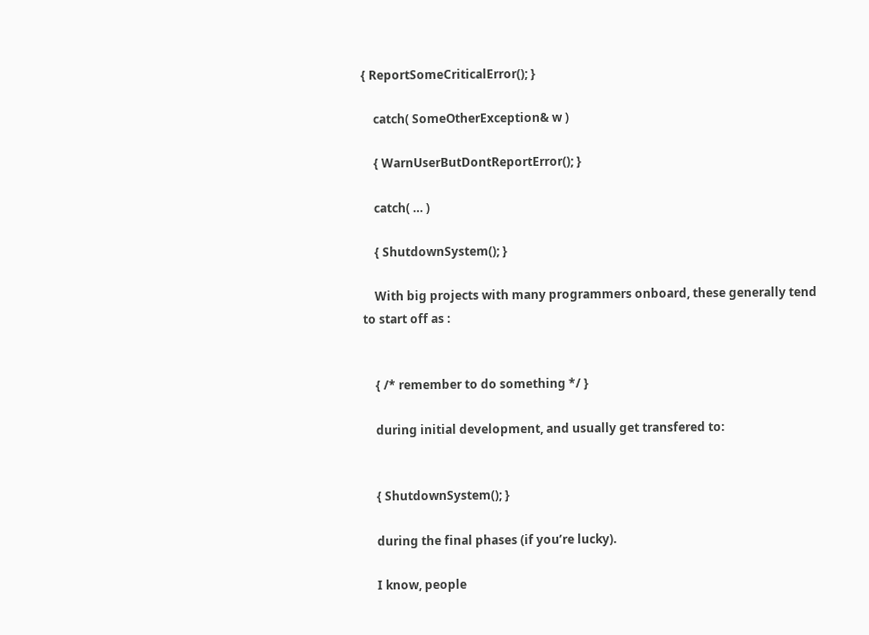{ ReportSomeCriticalError(); }

    catch( SomeOtherException& w )

    { WarnUserButDontReportError(); }

    catch( … )

    { ShutdownSystem(); }

    With big projects with many programmers onboard, these generally tend to start off as :


    { /* remember to do something */ }

    during initial development, and usually get transfered to:


    { ShutdownSystem(); }

    during the final phases (if you’re lucky).

    I know, people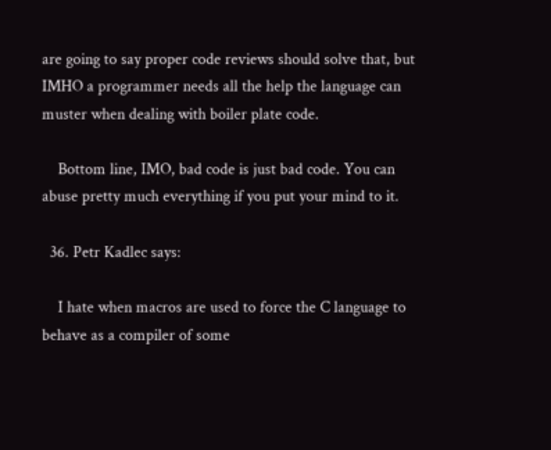are going to say proper code reviews should solve that, but IMHO a programmer needs all the help the language can muster when dealing with boiler plate code.

    Bottom line, IMO, bad code is just bad code. You can abuse pretty much everything if you put your mind to it.

  36. Petr Kadlec says:

    I hate when macros are used to force the C language to behave as a compiler of some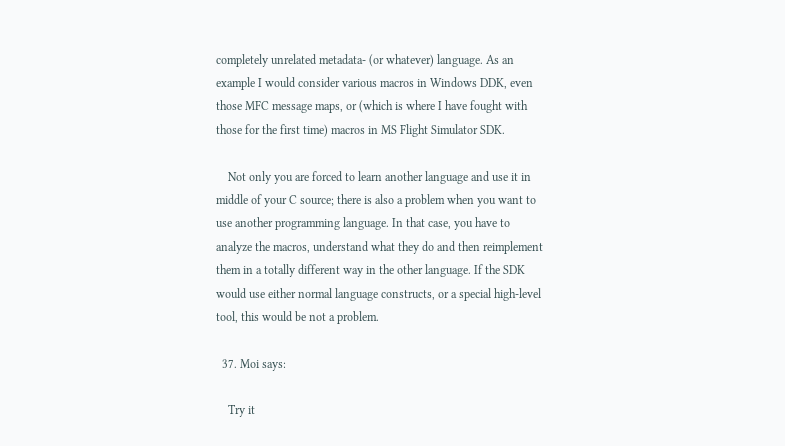completely unrelated metadata- (or whatever) language. As an example I would consider various macros in Windows DDK, even those MFC message maps, or (which is where I have fought with those for the first time) macros in MS Flight Simulator SDK.

    Not only you are forced to learn another language and use it in middle of your C source; there is also a problem when you want to use another programming language. In that case, you have to analyze the macros, understand what they do and then reimplement them in a totally different way in the other language. If the SDK would use either normal language constructs, or a special high-level tool, this would be not a problem.

  37. Moi says:

    Try it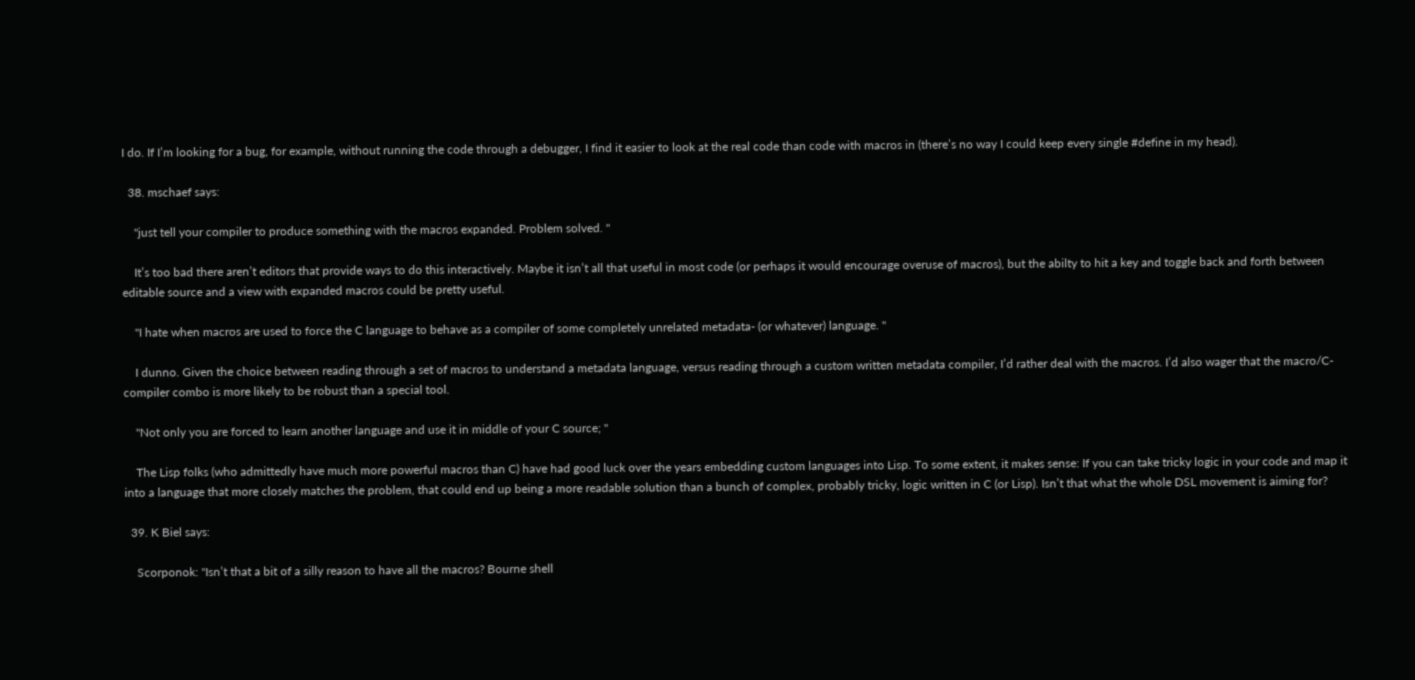I do. If I’m looking for a bug, for example, without running the code through a debugger, I find it easier to look at the real code than code with macros in (there’s no way I could keep every single #define in my head).

  38. mschaef says:

    "just tell your compiler to produce something with the macros expanded. Problem solved. "

    It’s too bad there aren’t editors that provide ways to do this interactively. Maybe it isn’t all that useful in most code (or perhaps it would encourage overuse of macros), but the abilty to hit a key and toggle back and forth between editable source and a view with expanded macros could be pretty useful.

    "I hate when macros are used to force the C language to behave as a compiler of some completely unrelated metadata- (or whatever) language. "

    I dunno. Given the choice between reading through a set of macros to understand a metadata language, versus reading through a custom written metadata compiler, I’d rather deal with the macros. I’d also wager that the macro/C-compiler combo is more likely to be robust than a special tool.

    "Not only you are forced to learn another language and use it in middle of your C source; "

    The Lisp folks (who admittedly have much more powerful macros than C) have had good luck over the years embedding custom languages into Lisp. To some extent, it makes sense: If you can take tricky logic in your code and map it into a language that more closely matches the problem, that could end up being a more readable solution than a bunch of complex, probably tricky, logic written in C (or Lisp). Isn’t that what the whole DSL movement is aiming for?

  39. K Biel says:

    Scorponok: "Isn’t that a bit of a silly reason to have all the macros? Bourne shell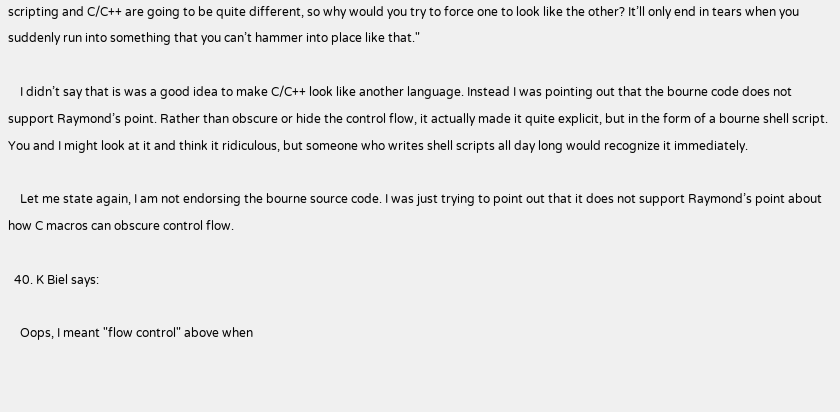scripting and C/C++ are going to be quite different, so why would you try to force one to look like the other? It’ll only end in tears when you suddenly run into something that you can’t hammer into place like that."

    I didn’t say that is was a good idea to make C/C++ look like another language. Instead I was pointing out that the bourne code does not support Raymond’s point. Rather than obscure or hide the control flow, it actually made it quite explicit, but in the form of a bourne shell script. You and I might look at it and think it ridiculous, but someone who writes shell scripts all day long would recognize it immediately.

    Let me state again, I am not endorsing the bourne source code. I was just trying to point out that it does not support Raymond’s point about how C macros can obscure control flow.

  40. K Biel says:

    Oops, I meant "flow control" above when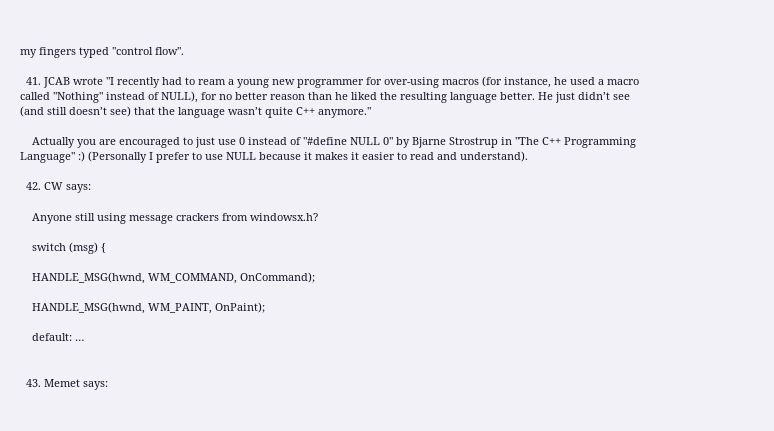my fingers typed "control flow".

  41. JCAB wrote "I recently had to ream a young new programmer for over-using macros (for instance, he used a macro called "Nothing" instead of NULL), for no better reason than he liked the resulting language better. He just didn’t see (and still doesn’t see) that the language wasn’t quite C++ anymore."

    Actually you are encouraged to just use 0 instead of "#define NULL 0" by Bjarne Strostrup in "The C++ Programming Language" :) (Personally I prefer to use NULL because it makes it easier to read and understand).

  42. CW says:

    Anyone still using message crackers from windowsx.h?

    switch (msg) {

    HANDLE_MSG(hwnd, WM_COMMAND, OnCommand);

    HANDLE_MSG(hwnd, WM_PAINT, OnPaint);

    default: …


  43. Memet says: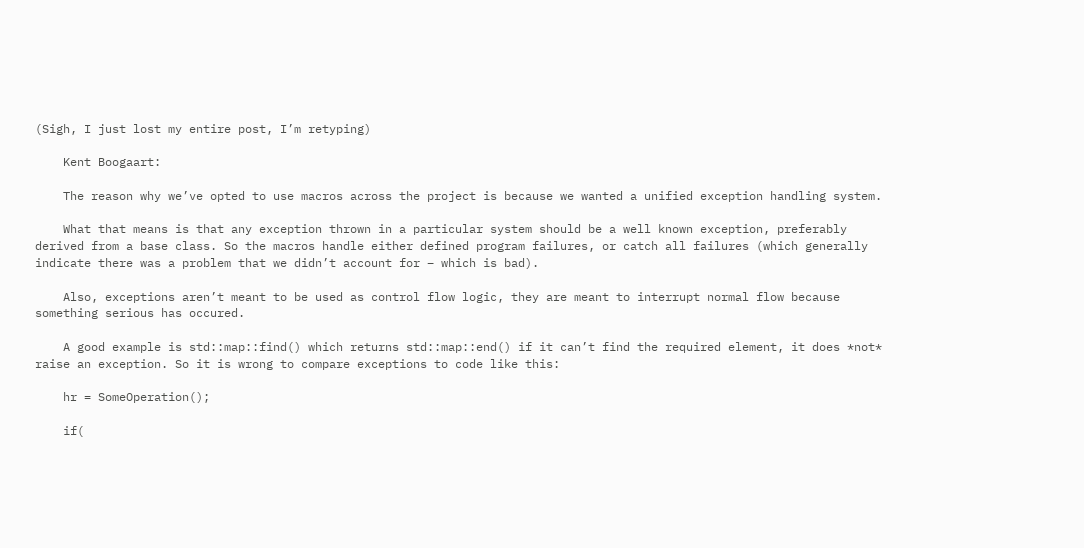(Sigh, I just lost my entire post, I’m retyping)

    Kent Boogaart:

    The reason why we’ve opted to use macros across the project is because we wanted a unified exception handling system.

    What that means is that any exception thrown in a particular system should be a well known exception, preferably derived from a base class. So the macros handle either defined program failures, or catch all failures (which generally indicate there was a problem that we didn’t account for – which is bad).

    Also, exceptions aren’t meant to be used as control flow logic, they are meant to interrupt normal flow because something serious has occured.

    A good example is std::map::find() which returns std::map::end() if it can’t find the required element, it does *not* raise an exception. So it is wrong to compare exceptions to code like this:

    hr = SomeOperation();

    if(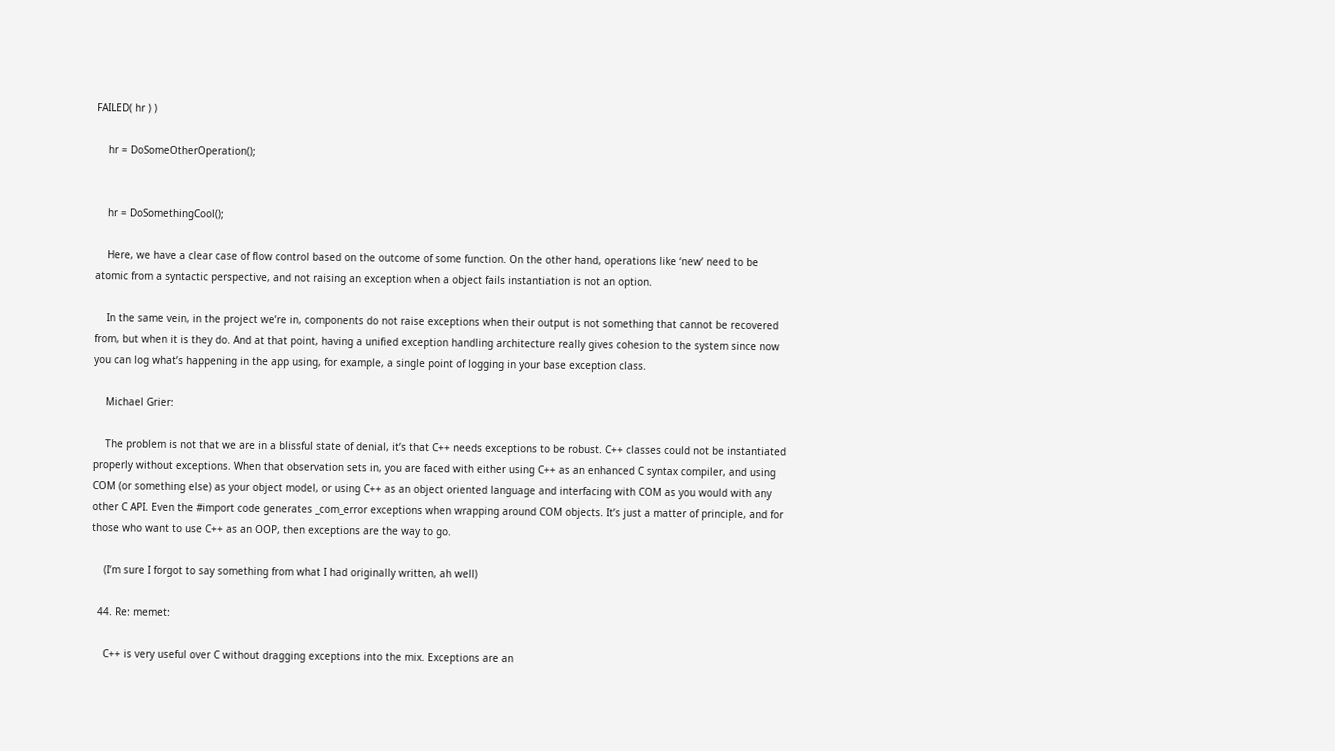FAILED( hr ) )

    hr = DoSomeOtherOperation();


    hr = DoSomethingCool();

    Here, we have a clear case of flow control based on the outcome of some function. On the other hand, operations like ‘new’ need to be atomic from a syntactic perspective, and not raising an exception when a object fails instantiation is not an option.

    In the same vein, in the project we’re in, components do not raise exceptions when their output is not something that cannot be recovered from, but when it is they do. And at that point, having a unified exception handling architecture really gives cohesion to the system since now you can log what’s happening in the app using, for example, a single point of logging in your base exception class.

    Michael Grier:

    The problem is not that we are in a blissful state of denial, it’s that C++ needs exceptions to be robust. C++ classes could not be instantiated properly without exceptions. When that observation sets in, you are faced with either using C++ as an enhanced C syntax compiler, and using COM (or something else) as your object model, or using C++ as an object oriented language and interfacing with COM as you would with any other C API. Even the #import code generates _com_error exceptions when wrapping around COM objects. It’s just a matter of principle, and for those who want to use C++ as an OOP, then exceptions are the way to go.

    (I’m sure I forgot to say something from what I had originally written, ah well)

  44. Re: memet:

    C++ is very useful over C without dragging exceptions into the mix. Exceptions are an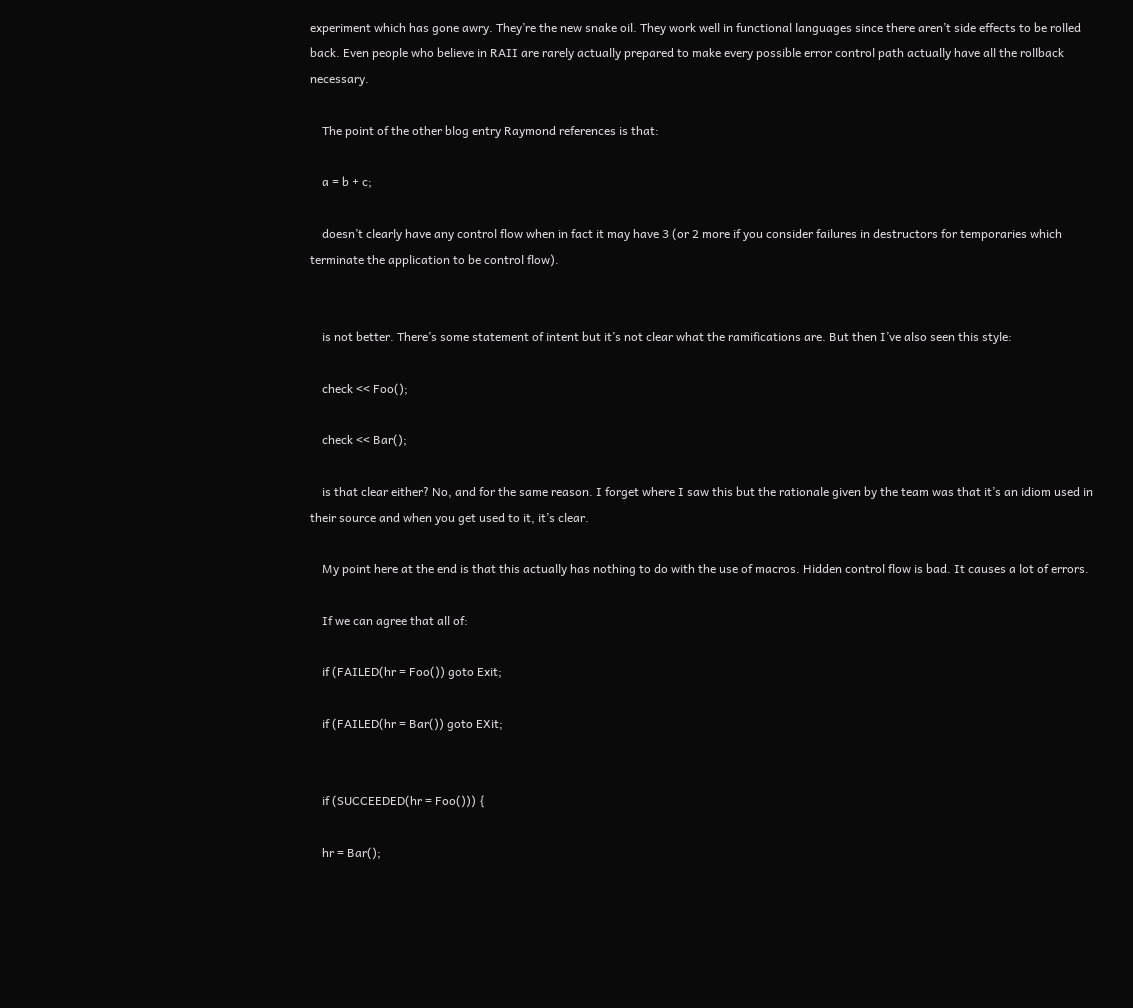experiment which has gone awry. They’re the new snake oil. They work well in functional languages since there aren’t side effects to be rolled back. Even people who believe in RAII are rarely actually prepared to make every possible error control path actually have all the rollback necessary.

    The point of the other blog entry Raymond references is that:

    a = b + c;

    doesn’t clearly have any control flow when in fact it may have 3 (or 2 more if you consider failures in destructors for temporaries which terminate the application to be control flow).


    is not better. There’s some statement of intent but it’s not clear what the ramifications are. But then I’ve also seen this style:

    check << Foo();

    check << Bar();

    is that clear either? No, and for the same reason. I forget where I saw this but the rationale given by the team was that it’s an idiom used in their source and when you get used to it, it’s clear.

    My point here at the end is that this actually has nothing to do with the use of macros. Hidden control flow is bad. It causes a lot of errors.

    If we can agree that all of:

    if (FAILED(hr = Foo()) goto Exit;

    if (FAILED(hr = Bar()) goto EXit;


    if (SUCCEEDED(hr = Foo())) {

    hr = Bar();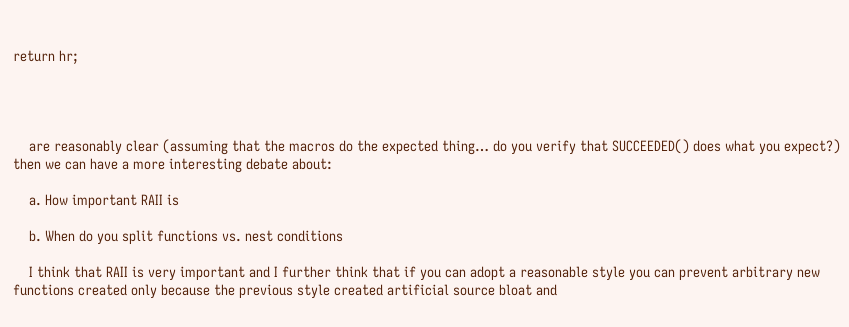return hr;




    are reasonably clear (assuming that the macros do the expected thing… do you verify that SUCCEEDED() does what you expect?) then we can have a more interesting debate about:

    a. How important RAII is

    b. When do you split functions vs. nest conditions

    I think that RAII is very important and I further think that if you can adopt a reasonable style you can prevent arbitrary new functions created only because the previous style created artificial source bloat and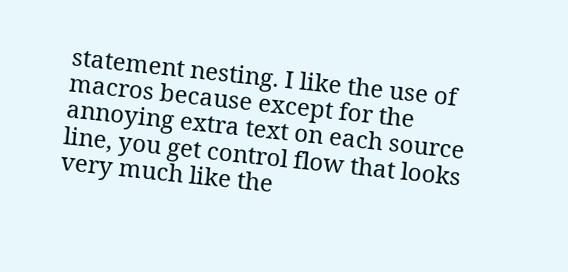statement nesting. I like the use of macros because except for the annoying extra text on each source line, you get control flow that looks very much like the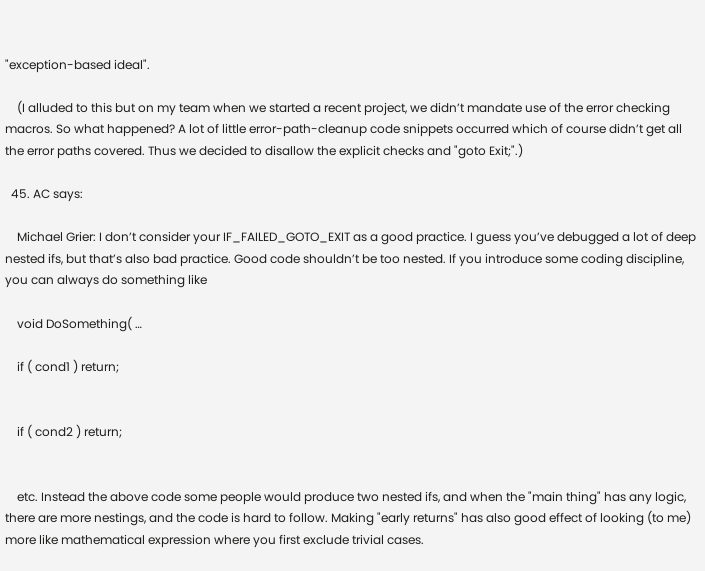"exception-based ideal".

    (I alluded to this but on my team when we started a recent project, we didn’t mandate use of the error checking macros. So what happened? A lot of little error-path-cleanup code snippets occurred which of course didn’t get all the error paths covered. Thus we decided to disallow the explicit checks and "goto Exit;".)

  45. AC says:

    Michael Grier: I don’t consider your IF_FAILED_GOTO_EXIT as a good practice. I guess you’ve debugged a lot of deep nested ifs, but that’s also bad practice. Good code shouldn’t be too nested. If you introduce some coding discipline, you can always do something like

    void DoSomething( …

    if ( cond1 ) return;


    if ( cond2 ) return;


    etc. Instead the above code some people would produce two nested ifs, and when the "main thing" has any logic, there are more nestings, and the code is hard to follow. Making "early returns" has also good effect of looking (to me) more like mathematical expression where you first exclude trivial cases.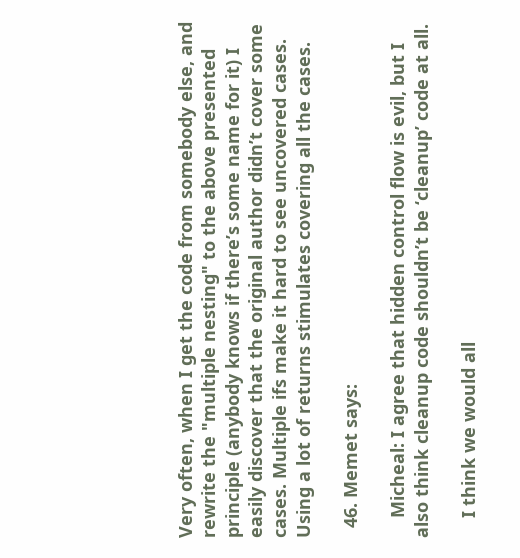Very often, when I get the code from somebody else, and rewrite the "multiple nesting" to the above presented principle (anybody knows if there’s some name for it) I easily discover that the original author didn’t cover some cases. Multiple ifs make it hard to see uncovered cases. Using a lot of returns stimulates covering all the cases.

  46. Memet says:

    Micheal: I agree that hidden control flow is evil, but I also think cleanup code shouldn’t be ‘cleanup’ code at all.

    I think we would all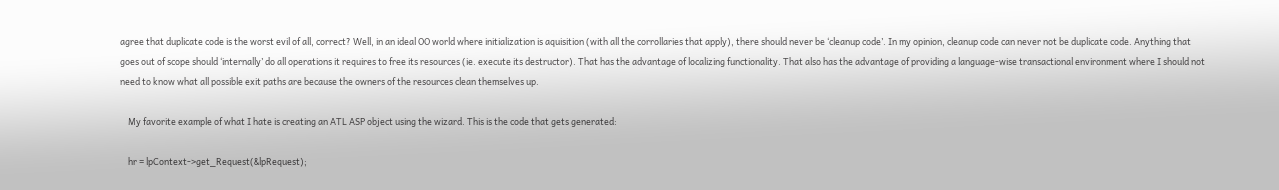agree that duplicate code is the worst evil of all, correct? Well, in an ideal OO world where initialization is aquisition (with all the corrollaries that apply), there should never be ‘cleanup code’. In my opinion, cleanup code can never not be duplicate code. Anything that goes out of scope should ‘internally’ do all operations it requires to free its resources (ie. execute its destructor). That has the advantage of localizing functionality. That also has the advantage of providing a language-wise transactional environment where I should not need to know what all possible exit paths are because the owners of the resources clean themselves up.

    My favorite example of what I hate is creating an ATL ASP object using the wizard. This is the code that gets generated:

    hr = lpContext->get_Request(&lpRequest);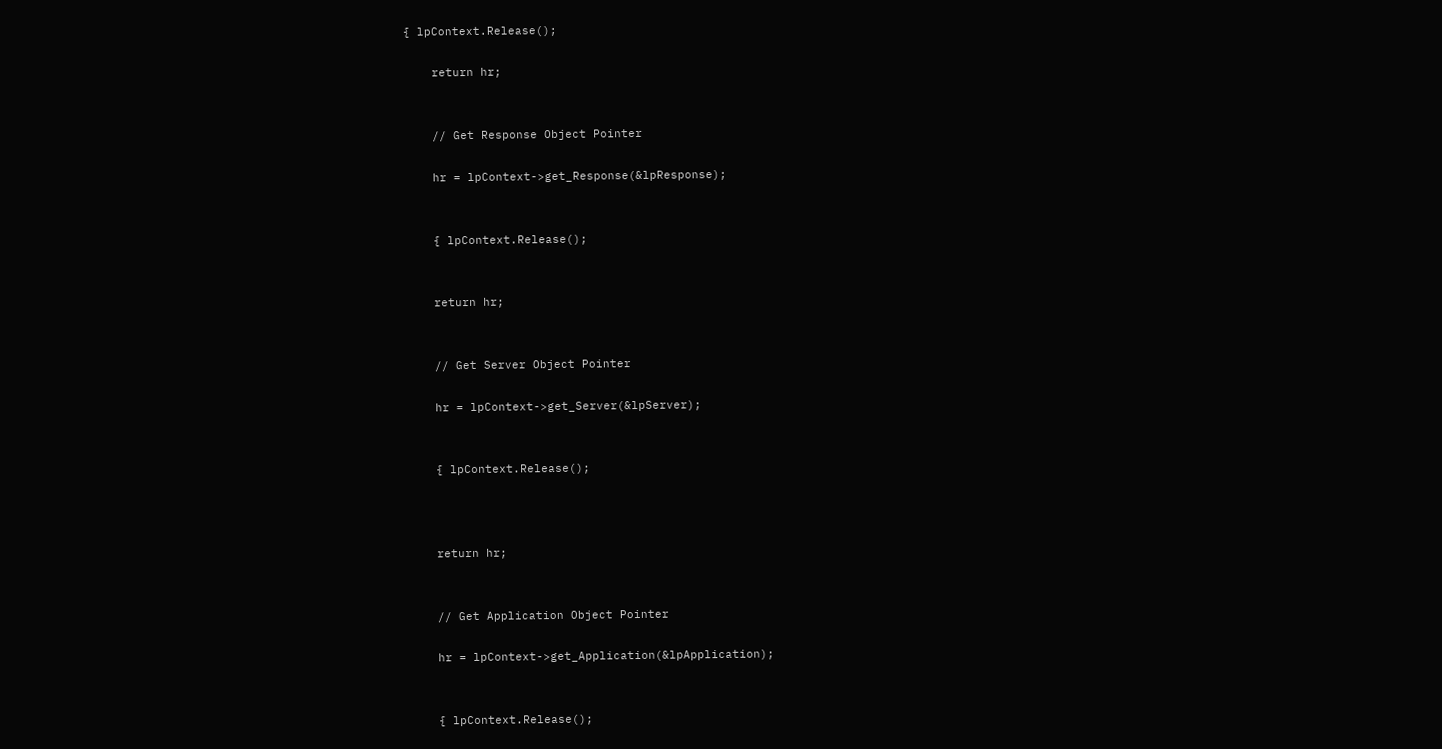{ lpContext.Release();

    return hr;


    // Get Response Object Pointer

    hr = lpContext->get_Response(&lpResponse);


    { lpContext.Release();


    return hr;


    // Get Server Object Pointer

    hr = lpContext->get_Server(&lpServer);


    { lpContext.Release();



    return hr;


    // Get Application Object Pointer

    hr = lpContext->get_Application(&lpApplication);


    { lpContext.Release();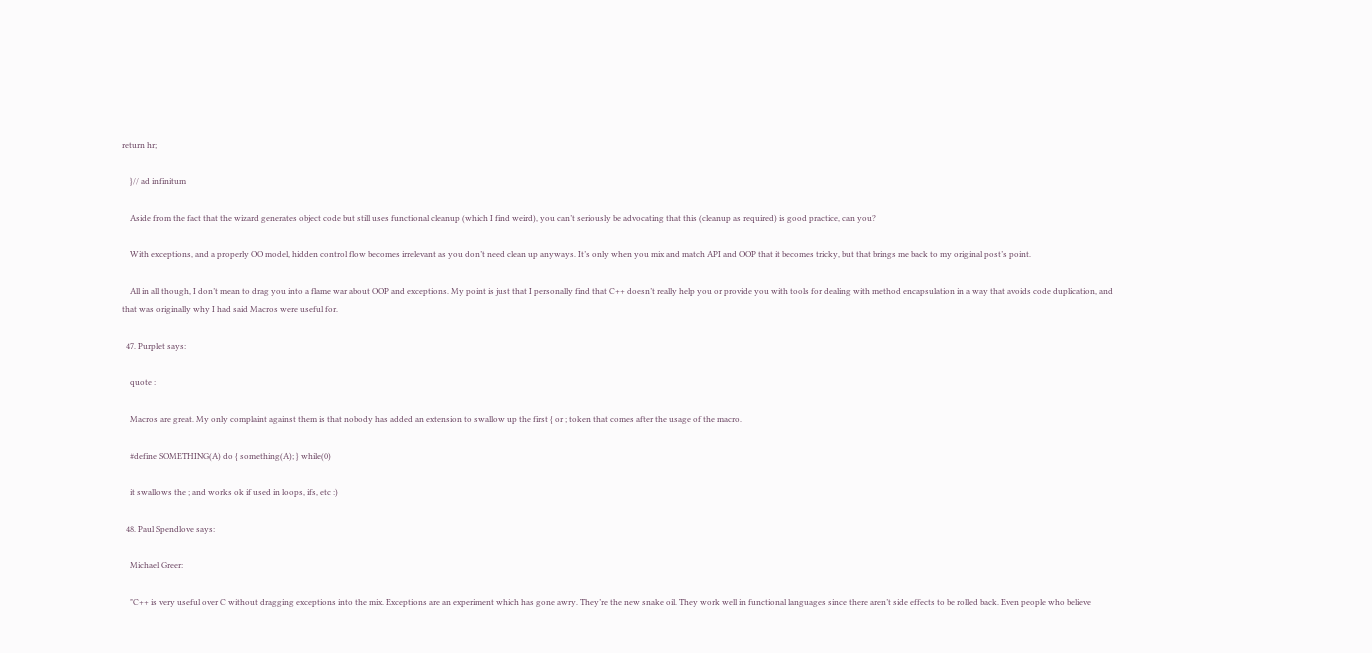return hr;

    }// ad infinitum

    Aside from the fact that the wizard generates object code but still uses functional cleanup (which I find weird), you can’t seriously be advocating that this (cleanup as required) is good practice, can you?

    With exceptions, and a properly OO model, hidden control flow becomes irrelevant as you don’t need clean up anyways. It’s only when you mix and match API and OOP that it becomes tricky, but that brings me back to my original post’s point.

    All in all though, I don’t mean to drag you into a flame war about OOP and exceptions. My point is just that I personally find that C++ doesn’t really help you or provide you with tools for dealing with method encapsulation in a way that avoids code duplication, and that was originally why I had said Macros were useful for.

  47. Purplet says:

    quote :

    Macros are great. My only complaint against them is that nobody has added an extension to swallow up the first { or ; token that comes after the usage of the macro.

    #define SOMETHING(A) do { something(A); } while(0)

    it swallows the ; and works ok if used in loops, ifs, etc :)

  48. Paul Spendlove says:

    Michael Greer:

    "C++ is very useful over C without dragging exceptions into the mix. Exceptions are an experiment which has gone awry. They’re the new snake oil. They work well in functional languages since there aren’t side effects to be rolled back. Even people who believe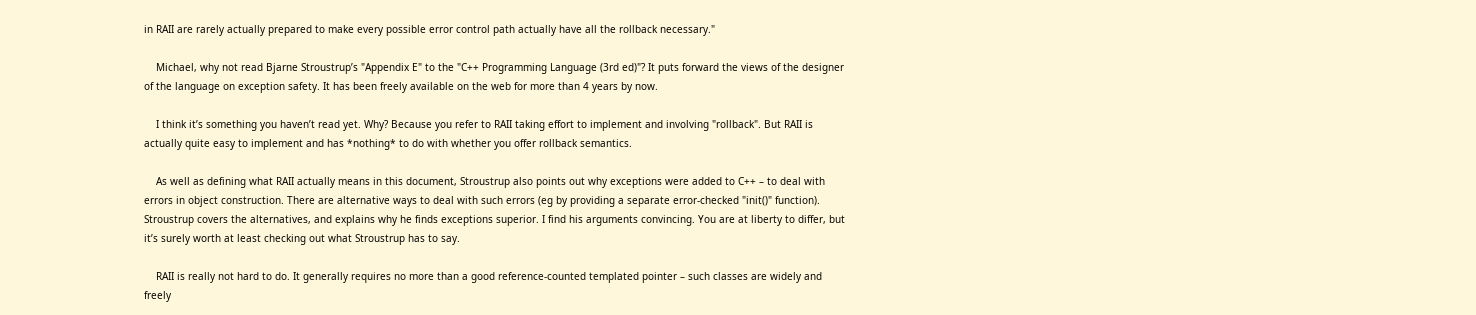in RAII are rarely actually prepared to make every possible error control path actually have all the rollback necessary."

    Michael, why not read Bjarne Stroustrup’s "Appendix E" to the "C++ Programming Language (3rd ed)"? It puts forward the views of the designer of the language on exception safety. It has been freely available on the web for more than 4 years by now.

    I think it’s something you haven’t read yet. Why? Because you refer to RAII taking effort to implement and involving "rollback". But RAII is actually quite easy to implement and has *nothing* to do with whether you offer rollback semantics.

    As well as defining what RAII actually means in this document, Stroustrup also points out why exceptions were added to C++ – to deal with errors in object construction. There are alternative ways to deal with such errors (eg by providing a separate error-checked "init()" function). Stroustrup covers the alternatives, and explains why he finds exceptions superior. I find his arguments convincing. You are at liberty to differ, but it’s surely worth at least checking out what Stroustrup has to say.

    RAII is really not hard to do. It generally requires no more than a good reference-counted templated pointer – such classes are widely and freely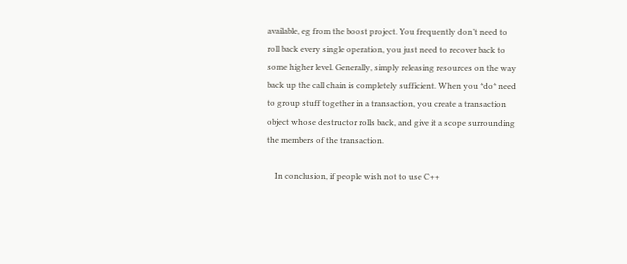available, eg from the boost project. You frequently don’t need to roll back every single operation, you just need to recover back to some higher level. Generally, simply releasing resources on the way back up the call chain is completely sufficient. When you *do* need to group stuff together in a transaction, you create a transaction object whose destructor rolls back, and give it a scope surrounding the members of the transaction.

    In conclusion, if people wish not to use C++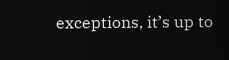exceptions, it’s up to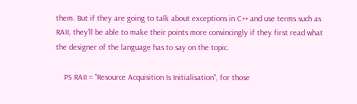them. But if they are going to talk about exceptions in C++ and use terms such as RAII, they’ll be able to make their points more convincingly if they first read what the designer of the language has to say on the topic.

    PS RAII = "Resource Acquisition Is Initialisation", for those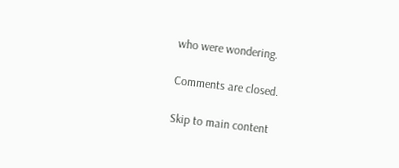who were wondering.

Comments are closed.

Skip to main content